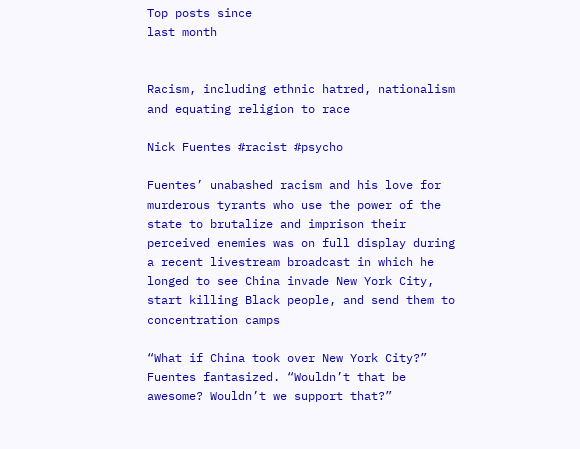Top posts since
last month


Racism, including ethnic hatred, nationalism and equating religion to race

Nick Fuentes #racist #psycho

Fuentes’ unabashed racism and his love for murderous tyrants who use the power of the state to brutalize and imprison their perceived enemies was on full display during a recent livestream broadcast in which he longed to see China invade New York City, start killing Black people, and send them to concentration camps

“What if China took over New York City?” Fuentes fantasized. “Wouldn’t that be awesome? Wouldn’t we support that?”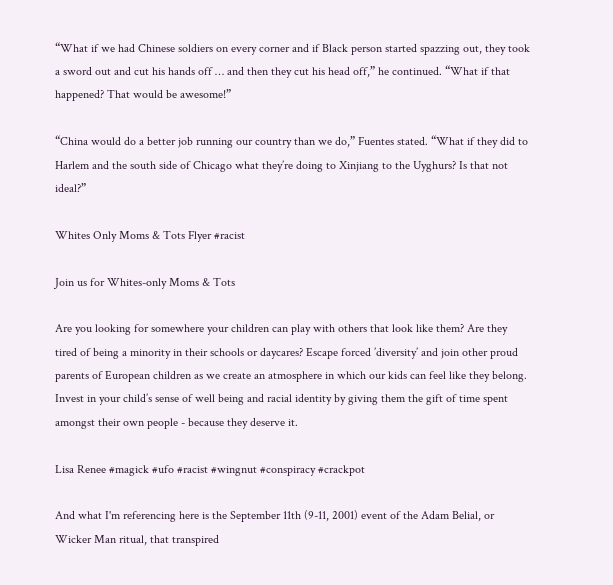“What if we had Chinese soldiers on every corner and if Black person started spazzing out, they took a sword out and cut his hands off … and then they cut his head off,” he continued. “What if that happened? That would be awesome!”

“China would do a better job running our country than we do,” Fuentes stated. “What if they did to Harlem and the south side of Chicago what they’re doing to Xinjiang to the Uyghurs? Is that not ideal?”

Whites Only Moms & Tots Flyer #racist

Join us for Whites-only Moms & Tots

Are you looking for somewhere your children can play with others that look like them? Are they tired of being a minority in their schools or daycares? Escape forced ’diversity’ and join other proud parents of European children as we create an atmosphere in which our kids can feel like they belong. Invest in your child’s sense of well being and racial identity by giving them the gift of time spent amongst their own people - because they deserve it.

Lisa Renee #magick #ufo #racist #wingnut #conspiracy #crackpot

And what I'm referencing here is the September 11th (9-11, 2001) event of the Adam Belial, or Wicker Man ritual, that transpired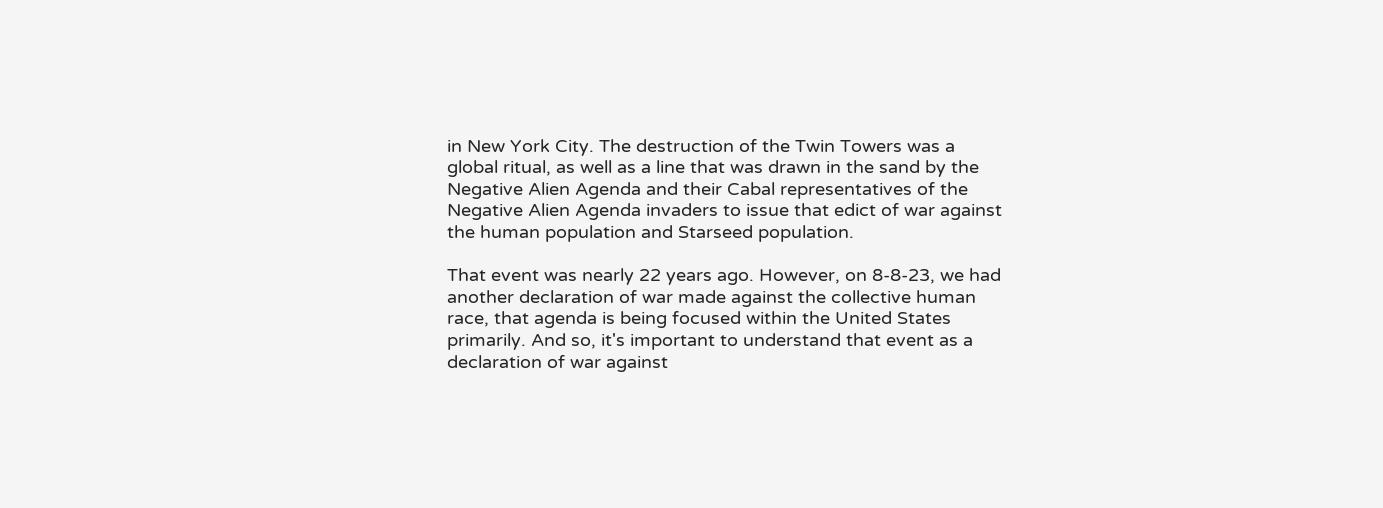in New York City. The destruction of the Twin Towers was a global ritual, as well as a line that was drawn in the sand by the Negative Alien Agenda and their Cabal representatives of the Negative Alien Agenda invaders to issue that edict of war against the human population and Starseed population.

That event was nearly 22 years ago. However, on 8-8-23, we had another declaration of war made against the collective human race, that agenda is being focused within the United States primarily. And so, it's important to understand that event as a declaration of war against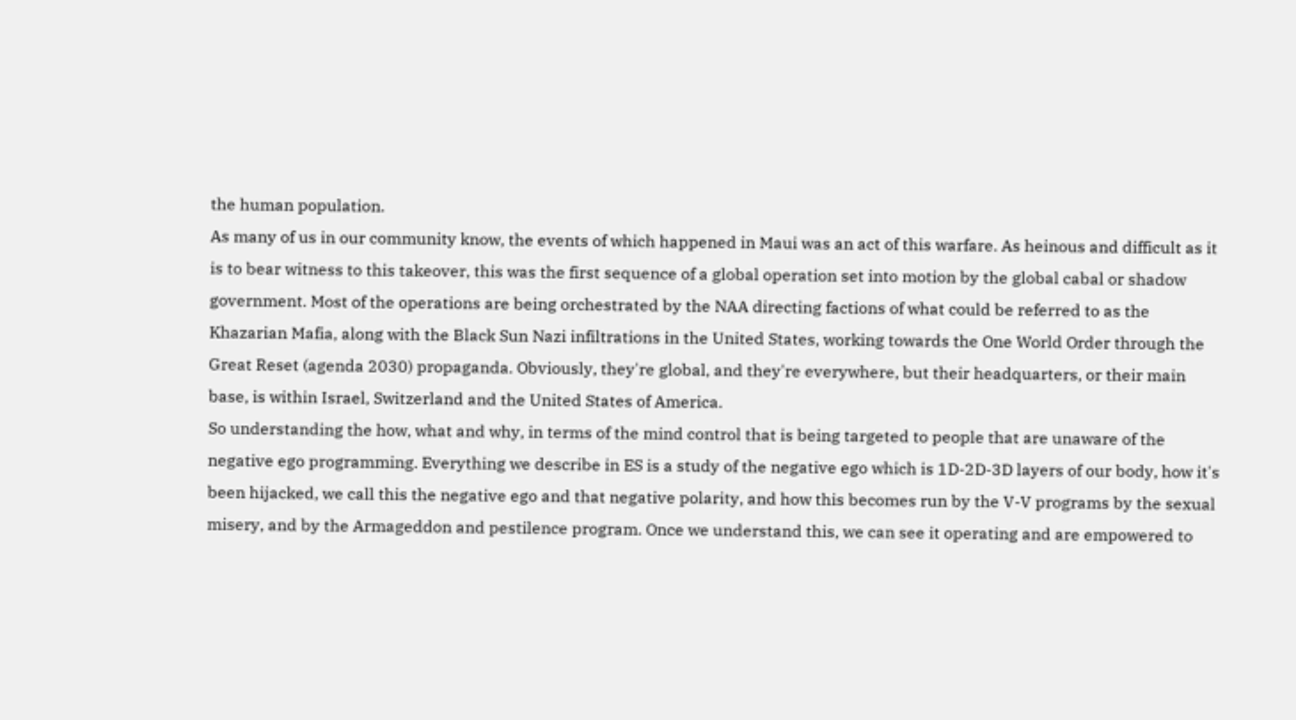the human population.
As many of us in our community know, the events of which happened in Maui was an act of this warfare. As heinous and difficult as it is to bear witness to this takeover, this was the first sequence of a global operation set into motion by the global cabal or shadow government. Most of the operations are being orchestrated by the NAA directing factions of what could be referred to as the Khazarian Mafia, along with the Black Sun Nazi infiltrations in the United States, working towards the One World Order through the Great Reset (agenda 2030) propaganda. Obviously, they're global, and they're everywhere, but their headquarters, or their main base, is within Israel, Switzerland and the United States of America.
So understanding the how, what and why, in terms of the mind control that is being targeted to people that are unaware of the negative ego programming. Everything we describe in ES is a study of the negative ego which is 1D-2D-3D layers of our body, how it's been hijacked, we call this the negative ego and that negative polarity, and how this becomes run by the V-V programs by the sexual misery, and by the Armageddon and pestilence program. Once we understand this, we can see it operating and are empowered to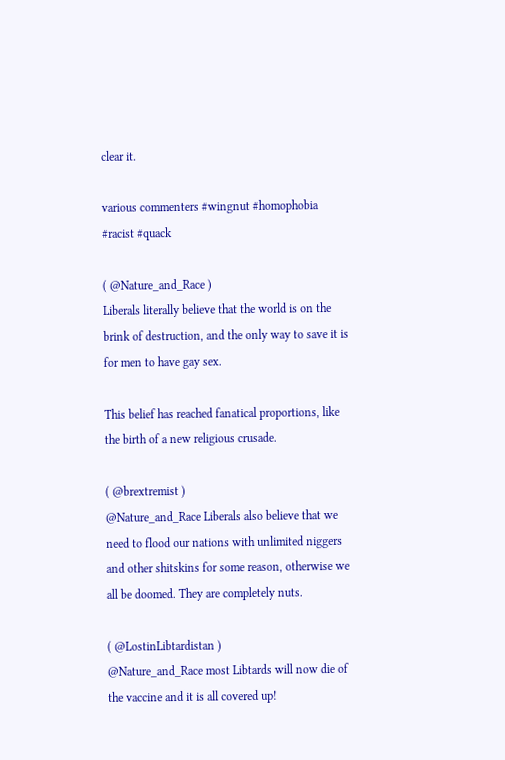clear it.

various commenters #wingnut #homophobia #racist #quack

( @Nature_and_Race )
Liberals literally believe that the world is on the brink of destruction, and the only way to save it is for men to have gay sex.

This belief has reached fanatical proportions, like the birth of a new religious crusade.

( @brextremist )
@Nature_and_Race Liberals also believe that we need to flood our nations with unlimited niggers and other shitskins for some reason, otherwise we all be doomed. They are completely nuts.

( @LostinLibtardistan )
@Nature_and_Race most Libtards will now die of the vaccine and it is all covered up!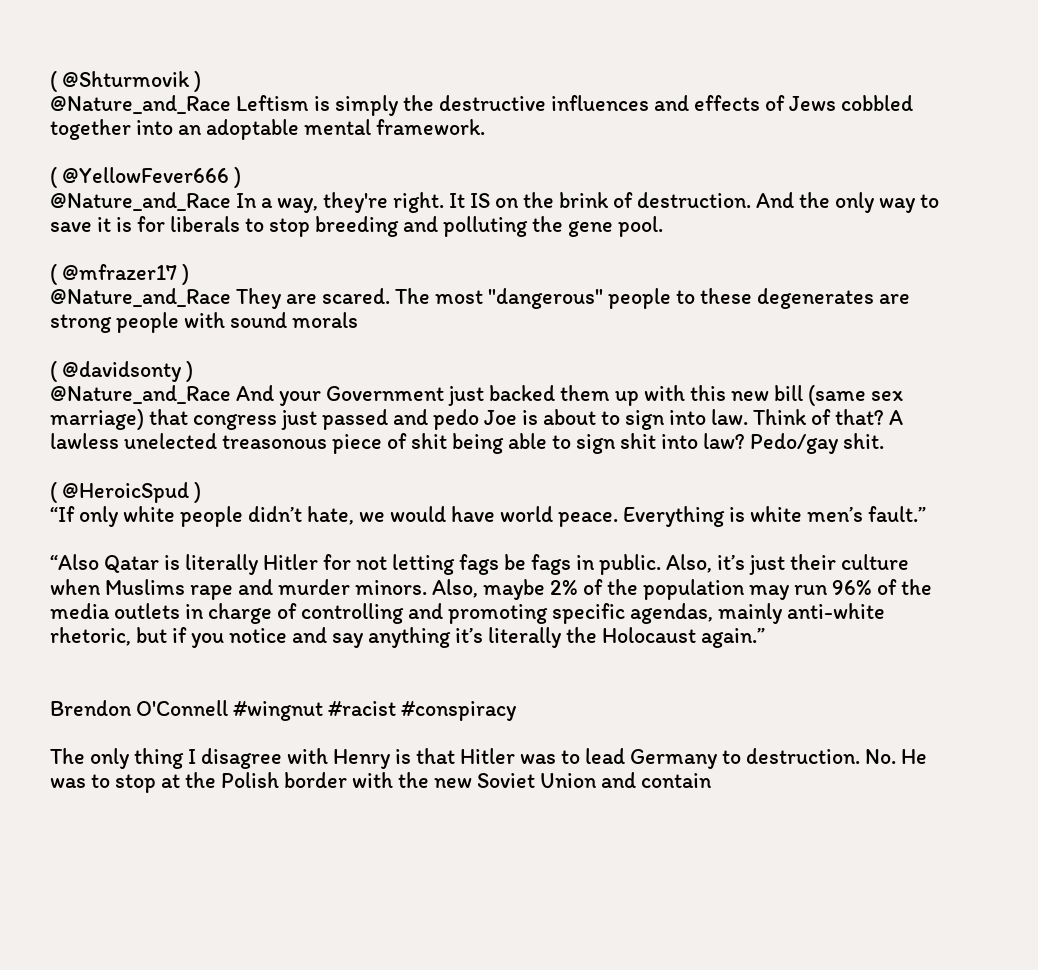( @Shturmovik )
@Nature_and_Race Leftism is simply the destructive influences and effects of Jews cobbled together into an adoptable mental framework.

( @YellowFever666 )
@Nature_and_Race In a way, they're right. It IS on the brink of destruction. And the only way to save it is for liberals to stop breeding and polluting the gene pool.

( @mfrazer17 )
@Nature_and_Race They are scared. The most "dangerous" people to these degenerates are strong people with sound morals

( @davidsonty )
@Nature_and_Race And your Government just backed them up with this new bill (same sex marriage) that congress just passed and pedo Joe is about to sign into law. Think of that? A lawless unelected treasonous piece of shit being able to sign shit into law? Pedo/gay shit.

( @HeroicSpud )
“If only white people didn’t hate, we would have world peace. Everything is white men’s fault.”

“Also Qatar is literally Hitler for not letting fags be fags in public. Also, it’s just their culture when Muslims rape and murder minors. Also, maybe 2% of the population may run 96% of the media outlets in charge of controlling and promoting specific agendas, mainly anti-white rhetoric, but if you notice and say anything it’s literally the Holocaust again.”


Brendon O'Connell #wingnut #racist #conspiracy

The only thing I disagree with Henry is that Hitler was to lead Germany to destruction. No. He was to stop at the Polish border with the new Soviet Union and contain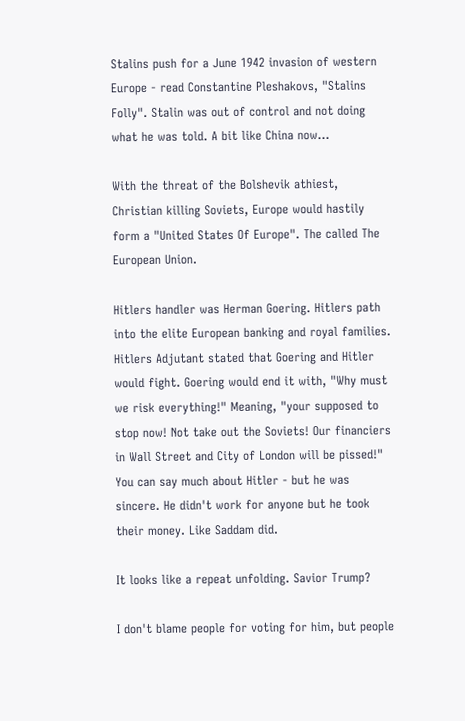Stalins push for a June 1942 invasion of western Europe - read Constantine Pleshakovs, "Stalins Folly". Stalin was out of control and not doing what he was told. A bit like China now...

With the threat of the Bolshevik athiest, Christian killing Soviets, Europe would hastily form a "United States Of Europe". The called The European Union.

Hitlers handler was Herman Goering. Hitlers path into the elite European banking and royal families. Hitlers Adjutant stated that Goering and Hitler would fight. Goering would end it with, "Why must we risk everything!" Meaning, "your supposed to stop now! Not take out the Soviets! Our financiers in Wall Street and City of London will be pissed!" You can say much about Hitler - but he was sincere. He didn't work for anyone but he took their money. Like Saddam did.

It looks like a repeat unfolding. Savior Trump?

I don't blame people for voting for him, but people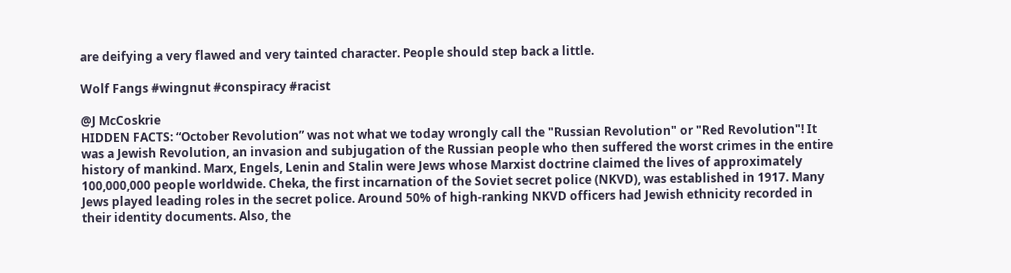are deifying a very flawed and very tainted character. People should step back a little.

Wolf Fangs #wingnut #conspiracy #racist

@J McCoskrie
HIDDEN FACTS: “October Revolution” was not what we today wrongly call the "Russian Revolution" or "Red Revolution"! It was a Jewish Revolution, an invasion and subjugation of the Russian people who then suffered the worst crimes in the entire history of mankind. Marx, Engels, Lenin and Stalin were Jews whose Marxist doctrine claimed the lives of approximately 100,000,000 people worldwide. Cheka, the first incarnation of the Soviet secret police (NKVD), was established in 1917. Many Jews played leading roles in the secret police. Around 50% of high-ranking NKVD officers had Jewish ethnicity recorded in their identity documents. Also, the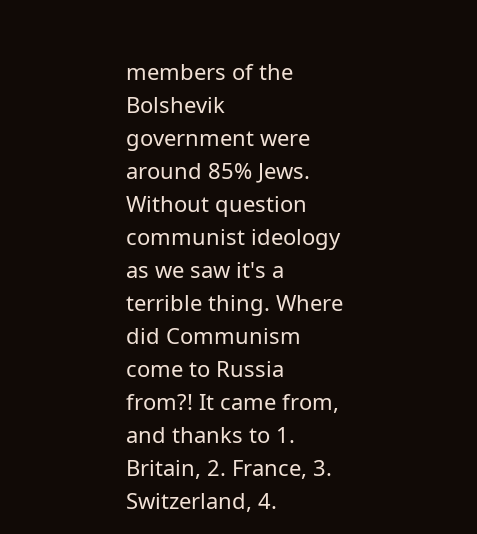members of the Bolshevik government were around 85% Jews.
Without question communist ideology as we saw it's a terrible thing. Where did Communism come to Russia from?! It came from, and thanks to 1. Britain, 2. France, 3. Switzerland, 4.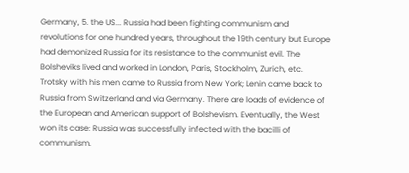Germany, 5. the US... Russia had been fighting communism and revolutions for one hundred years, throughout the 19th century but Europe had demonized Russia for its resistance to the communist evil. The Bolsheviks lived and worked in London, Paris, Stockholm, Zurich, etc. Trotsky with his men came to Russia from New York; Lenin came back to Russia from Switzerland and via Germany. There are loads of evidence of the European and American support of Bolshevism. Eventually, the West won its case: Russia was successfully infected with the bacilli of communism.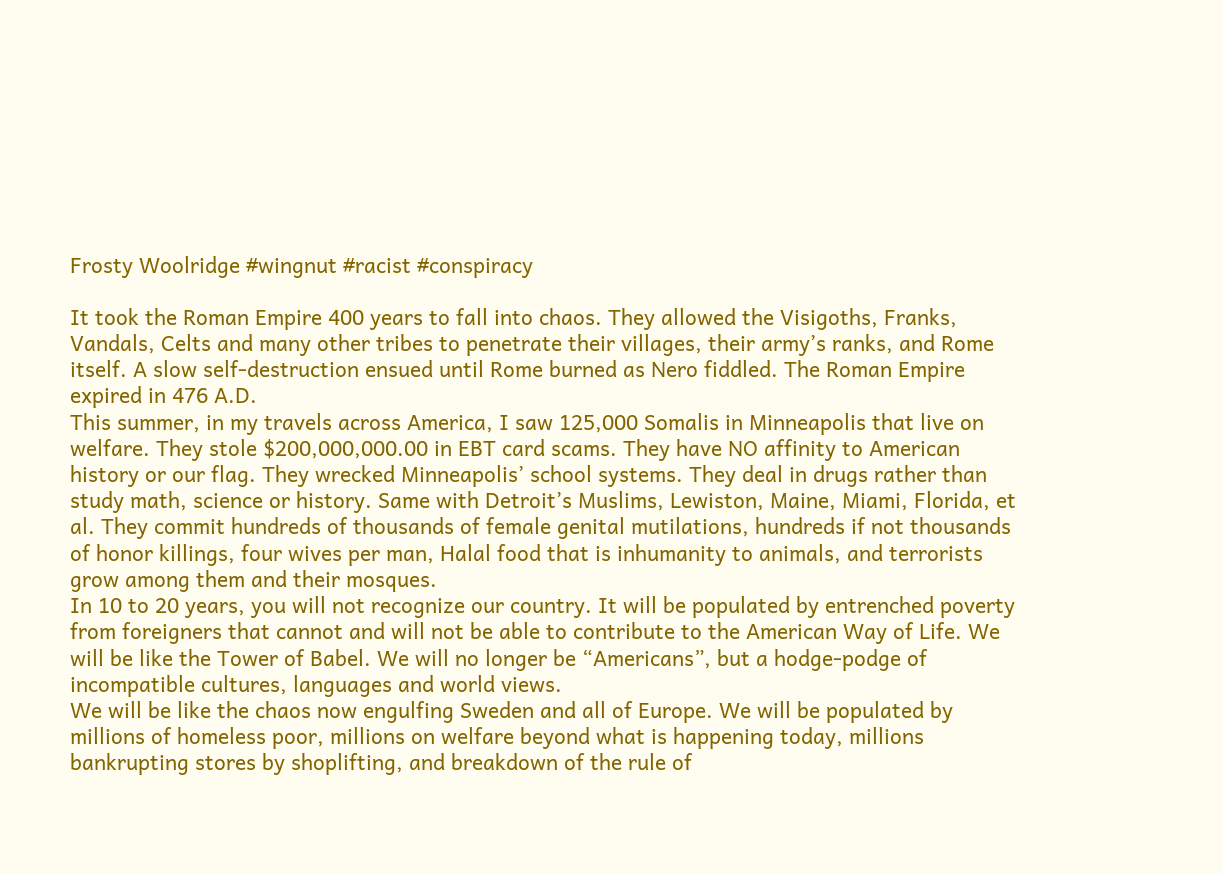Frosty Woolridge #wingnut #racist #conspiracy

It took the Roman Empire 400 years to fall into chaos. They allowed the Visigoths, Franks, Vandals, Celts and many other tribes to penetrate their villages, their army’s ranks, and Rome itself. A slow self-destruction ensued until Rome burned as Nero fiddled. The Roman Empire expired in 476 A.D.
This summer, in my travels across America, I saw 125,000 Somalis in Minneapolis that live on welfare. They stole $200,000,000.00 in EBT card scams. They have NO affinity to American history or our flag. They wrecked Minneapolis’ school systems. They deal in drugs rather than study math, science or history. Same with Detroit’s Muslims, Lewiston, Maine, Miami, Florida, et al. They commit hundreds of thousands of female genital mutilations, hundreds if not thousands of honor killings, four wives per man, Halal food that is inhumanity to animals, and terrorists grow among them and their mosques.
In 10 to 20 years, you will not recognize our country. It will be populated by entrenched poverty from foreigners that cannot and will not be able to contribute to the American Way of Life. We will be like the Tower of Babel. We will no longer be “Americans”, but a hodge-podge of incompatible cultures, languages and world views.
We will be like the chaos now engulfing Sweden and all of Europe. We will be populated by millions of homeless poor, millions on welfare beyond what is happening today, millions bankrupting stores by shoplifting, and breakdown of the rule of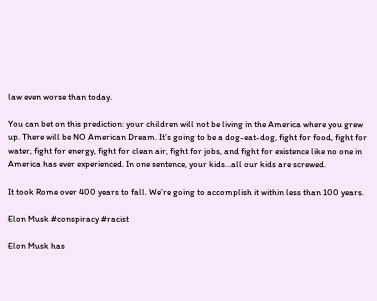law even worse than today.

You can bet on this prediction: your children will not be living in the America where you grew up. There will be NO American Dream. It’s going to be a dog-eat-dog, fight for food, fight for water, fight for energy, fight for clean air, fight for jobs, and fight for existence like no one in America has ever experienced. In one sentence, your kids…all our kids are screwed.

It took Rome over 400 years to fall. We’re going to accomplish it within less than 100 years.

Elon Musk #conspiracy #racist

Elon Musk has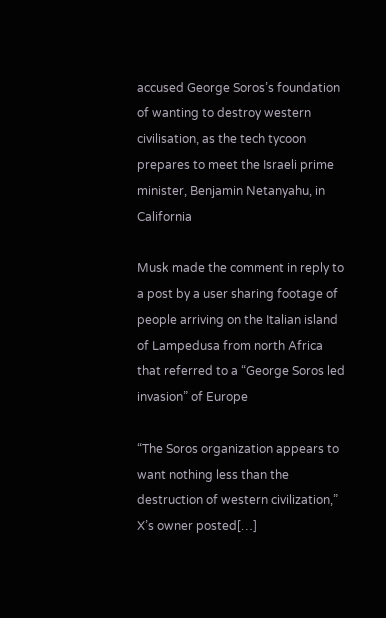accused George Soros’s foundation of wanting to destroy western civilisation, as the tech tycoon prepares to meet the Israeli prime minister, Benjamin Netanyahu, in California

Musk made the comment in reply to a post by a user sharing footage of people arriving on the Italian island of Lampedusa from north Africa that referred to a “George Soros led invasion” of Europe

“The Soros organization appears to want nothing less than the destruction of western civilization,” X’s owner posted[…]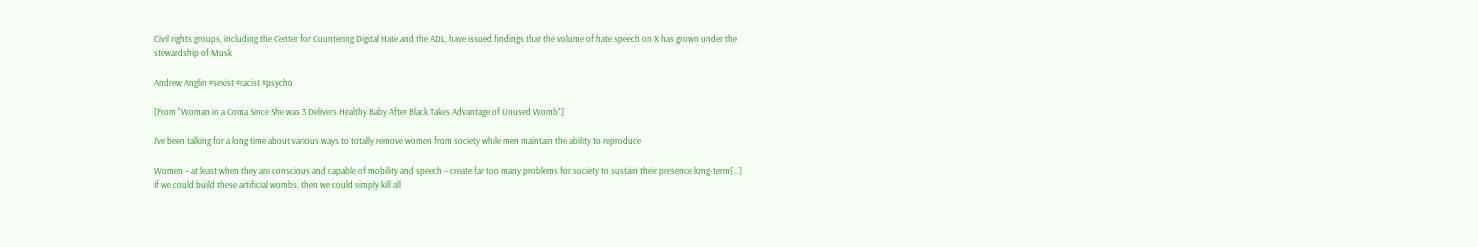Civil rights groups, including the Center for Countering Digital Hate and the ADL, have issued findings that the volume of hate speech on X has grown under the stewardship of Musk

Andrew Anglin #sexist #racist #psycho

[From "Woman in a Coma Since She was 3 Delivers Healthy Baby After Black Takes Advantage of Unused Womb"]

I’ve been talking for a long time about various ways to totally remove women from society while men maintain the ability to reproduce

Women – at least when they are conscious and capable of mobility and speech – create far too many problems for society to sustain their presence long-term[…]
If we could build these artificial wombs, then we could simply kill all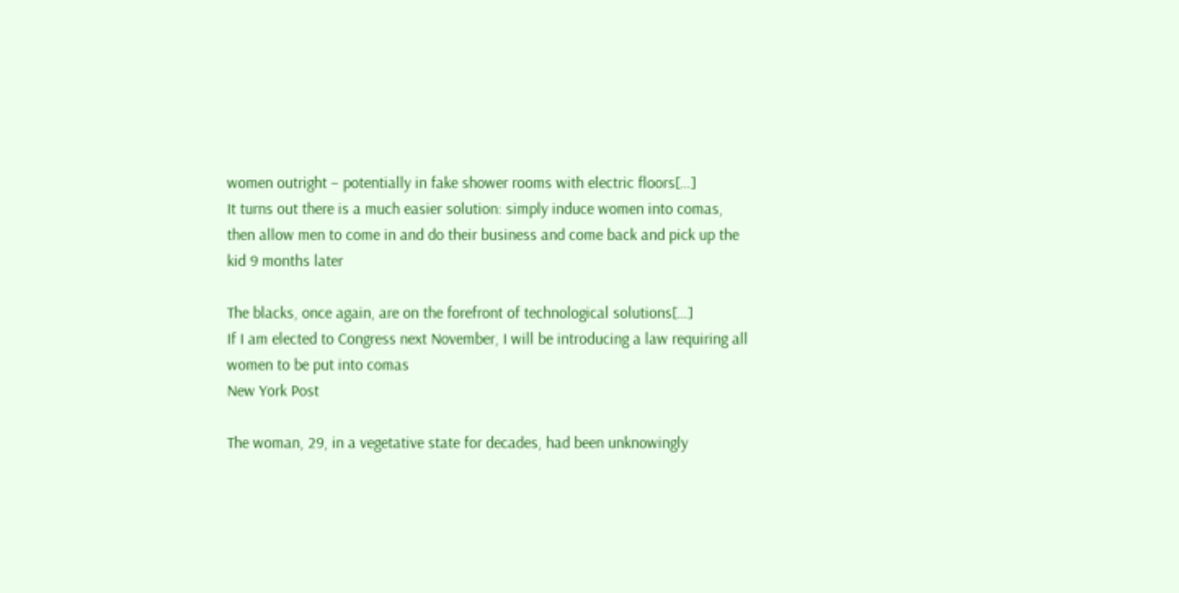women outright – potentially in fake shower rooms with electric floors[…]
It turns out there is a much easier solution: simply induce women into comas, then allow men to come in and do their business and come back and pick up the kid 9 months later

The blacks, once again, are on the forefront of technological solutions[…]
If I am elected to Congress next November, I will be introducing a law requiring all women to be put into comas
New York Post

The woman, 29, in a vegetative state for decades, had been unknowingly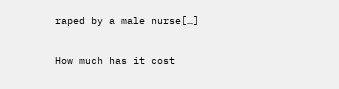raped by a male nurse[…]

How much has it cost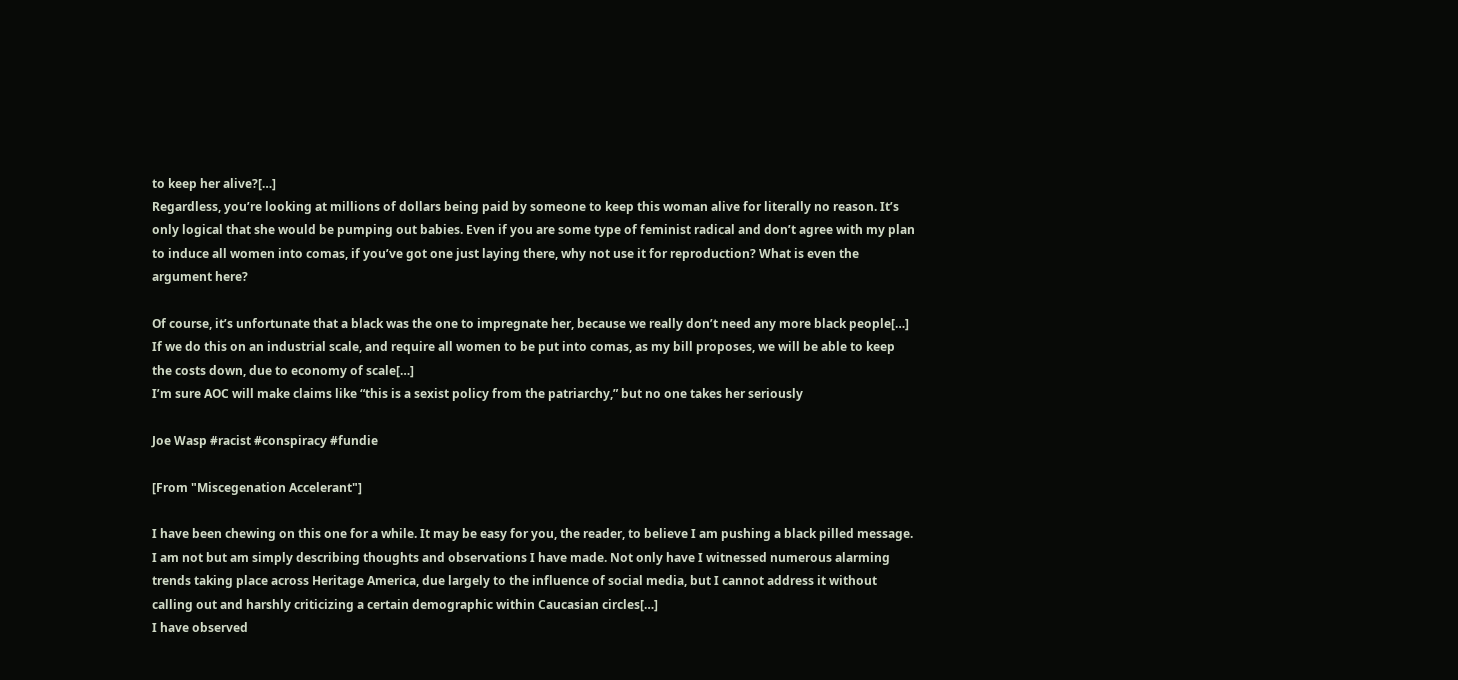to keep her alive?[…]
Regardless, you’re looking at millions of dollars being paid by someone to keep this woman alive for literally no reason. It’s only logical that she would be pumping out babies. Even if you are some type of feminist radical and don’t agree with my plan to induce all women into comas, if you’ve got one just laying there, why not use it for reproduction? What is even the argument here?

Of course, it’s unfortunate that a black was the one to impregnate her, because we really don’t need any more black people[…]
If we do this on an industrial scale, and require all women to be put into comas, as my bill proposes, we will be able to keep the costs down, due to economy of scale[…]
I’m sure AOC will make claims like “this is a sexist policy from the patriarchy,” but no one takes her seriously

Joe Wasp #racist #conspiracy #fundie

[From "Miscegenation Accelerant"]

I have been chewing on this one for a while. It may be easy for you, the reader, to believe I am pushing a black pilled message. I am not but am simply describing thoughts and observations I have made. Not only have I witnessed numerous alarming trends taking place across Heritage America, due largely to the influence of social media, but I cannot address it without calling out and harshly criticizing a certain demographic within Caucasian circles[…]
I have observed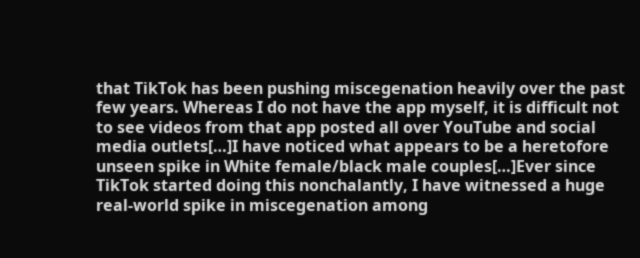that TikTok has been pushing miscegenation heavily over the past few years. Whereas I do not have the app myself, it is difficult not to see videos from that app posted all over YouTube and social media outlets[…]I have noticed what appears to be a heretofore unseen spike in White female/black male couples[…]Ever since TikTok started doing this nonchalantly, I have witnessed a huge real-world spike in miscegenation among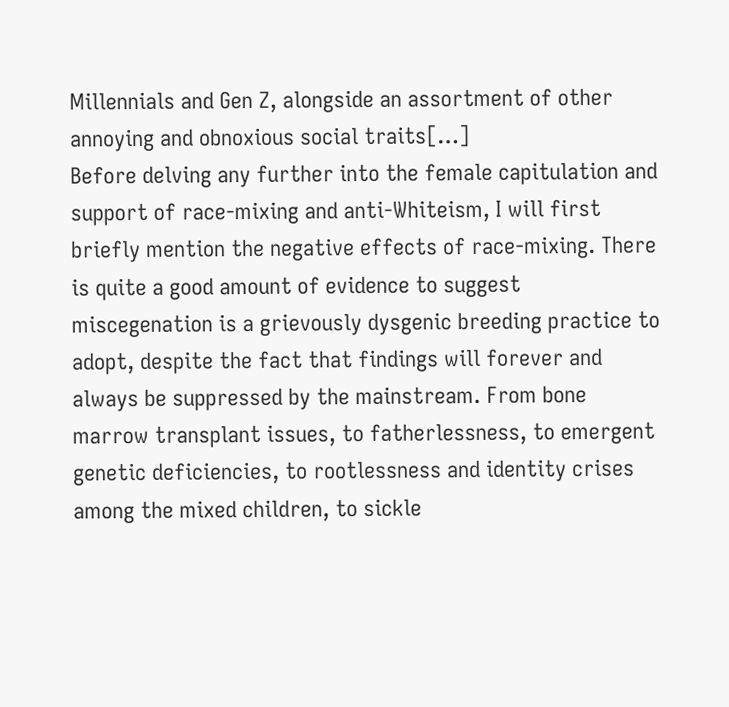Millennials and Gen Z, alongside an assortment of other annoying and obnoxious social traits[…]
Before delving any further into the female capitulation and support of race-mixing and anti-Whiteism, I will first briefly mention the negative effects of race-mixing. There is quite a good amount of evidence to suggest miscegenation is a grievously dysgenic breeding practice to adopt, despite the fact that findings will forever and always be suppressed by the mainstream. From bone marrow transplant issues, to fatherlessness, to emergent genetic deficiencies, to rootlessness and identity crises among the mixed children, to sickle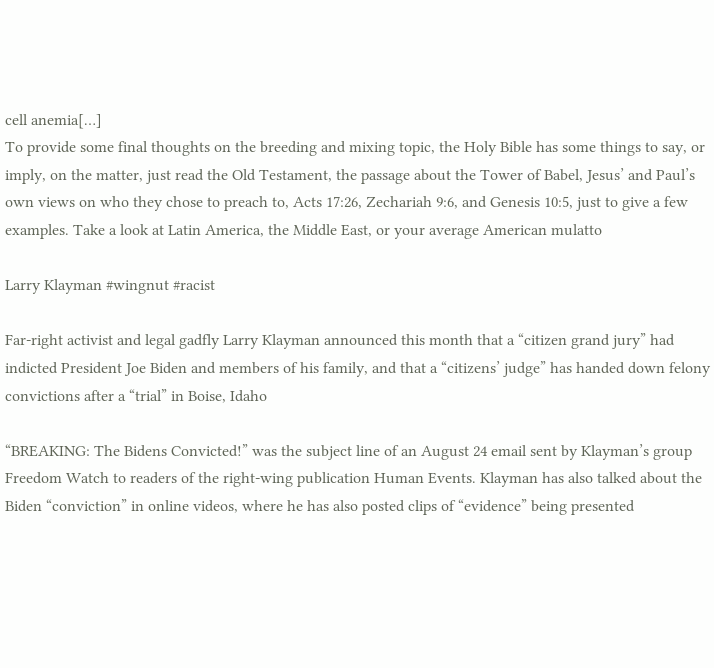cell anemia[…]
To provide some final thoughts on the breeding and mixing topic, the Holy Bible has some things to say, or imply, on the matter, just read the Old Testament, the passage about the Tower of Babel, Jesus’ and Paul’s own views on who they chose to preach to, Acts 17:26, Zechariah 9:6, and Genesis 10:5, just to give a few examples. Take a look at Latin America, the Middle East, or your average American mulatto

Larry Klayman #wingnut #racist

Far-right activist and legal gadfly Larry Klayman announced this month that a “citizen grand jury” had indicted President Joe Biden and members of his family, and that a “citizens’ judge” has handed down felony convictions after a “trial” in Boise, Idaho

“BREAKING: The Bidens Convicted!” was the subject line of an August 24 email sent by Klayman’s group Freedom Watch to readers of the right-wing publication Human Events. Klayman has also talked about the Biden “conviction” in online videos, where he has also posted clips of “evidence” being presented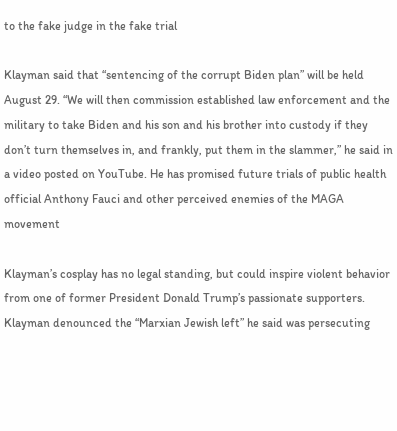to the fake judge in the fake trial

Klayman said that “sentencing of the corrupt Biden plan” will be held August 29. “We will then commission established law enforcement and the military to take Biden and his son and his brother into custody if they don’t turn themselves in, and frankly, put them in the slammer,” he said in a video posted on YouTube. He has promised future trials of public health official Anthony Fauci and other perceived enemies of the MAGA movement

Klayman’s cosplay has no legal standing, but could inspire violent behavior from one of former President Donald Trump’s passionate supporters. Klayman denounced the “Marxian Jewish left” he said was persecuting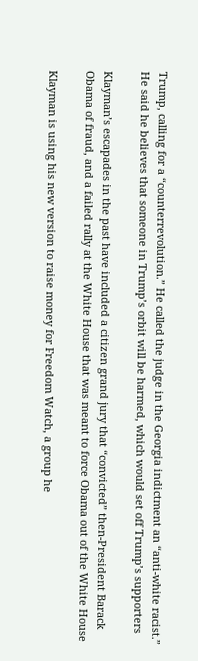Trump, calling for a “counterrevolution.” He called the judge in the Georgia indictment an “anti-white racist.” He said he believes that someone in Trump’s orbit will be harmed, which would set off Trump’s supporters

Klayman’s escapades in the past have included a citizen grand jury that “convicted” then-President Barack Obama of fraud, and a failed rally at the White House that was meant to force Obama out of the White House

Klayman is using his new version to raise money for Freedom Watch, a group he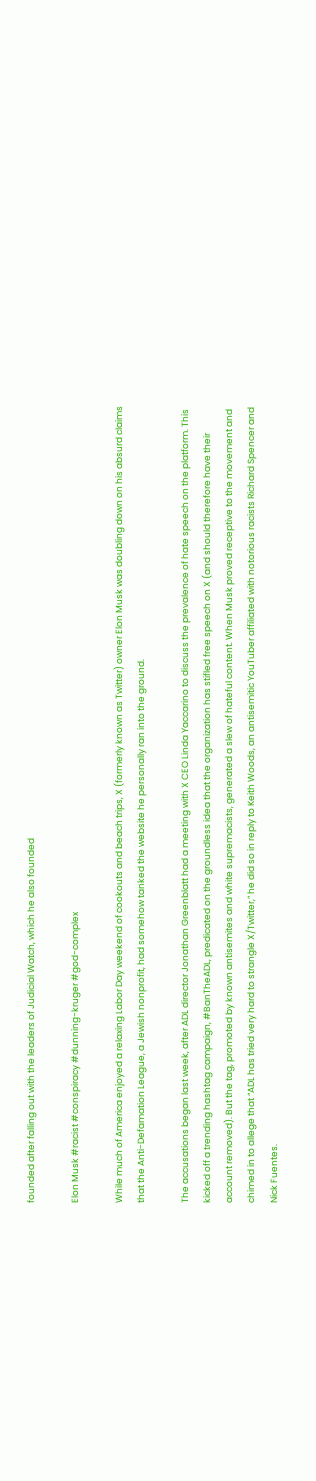founded after falling out with the leaders of Judicial Watch, which he also founded

Elon Musk #racist #conspiracy #dunning-kruger #god-complex

While much of America enjoyed a relaxing Labor Day weekend of cookouts and beach trips, X (formerly known as Twitter) owner Elon Musk was doubling down on his absurd claims that the Anti-Defamation League, a Jewish nonprofit, had somehow tanked the website he personally ran into the ground.

The accusations began last week, after ADL director Jonathan Greenblatt had a meeting with X CEO Linda Yaccarino to discuss the prevalence of hate speech on the platform. This kicked off a trending hashtag campaign, #BanTheADL, predicated on the groundless idea that the organization has stifled free speech on X (and should therefore have their account removed). But the tag, promoted by known antisemites and white supremacists, generated a slew of hateful content. When Musk proved receptive to the movement and chimed in to allege that “ADL has tried very hard to strangle X/Twitter,” he did so in reply to Keith Woods, an antisemitic YouTuber affiliated with notorious racists Richard Spencer and Nick Fuentes.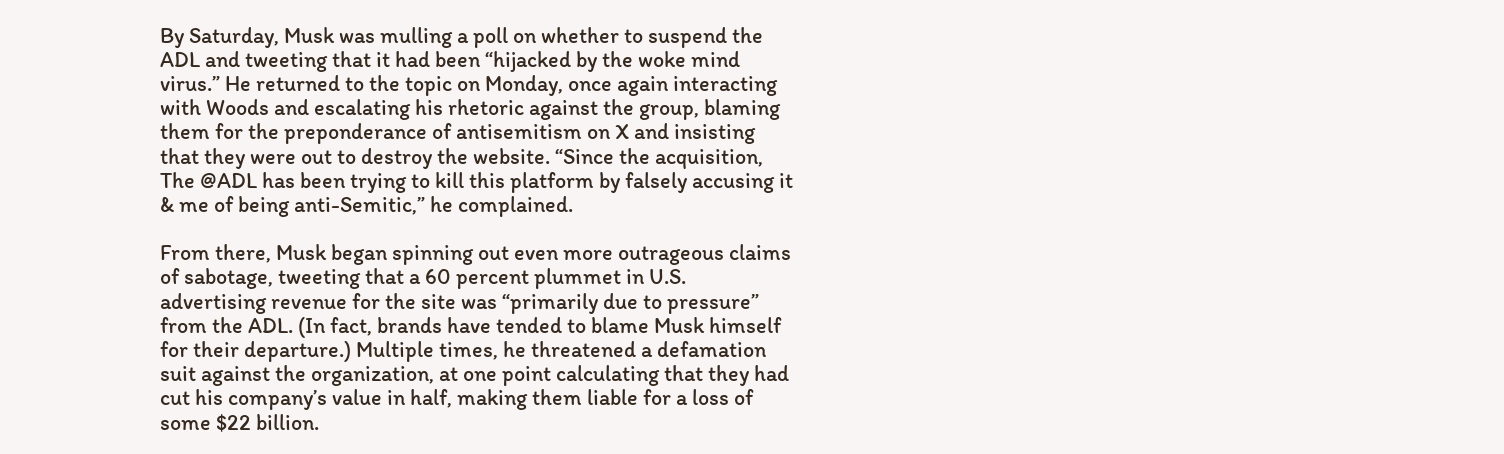By Saturday, Musk was mulling a poll on whether to suspend the ADL and tweeting that it had been “hijacked by the woke mind virus.” He returned to the topic on Monday, once again interacting with Woods and escalating his rhetoric against the group, blaming them for the preponderance of antisemitism on X and insisting that they were out to destroy the website. “Since the acquisition, The @ADL has been trying to kill this platform by falsely accusing it & me of being anti-Semitic,” he complained.

From there, Musk began spinning out even more outrageous claims of sabotage, tweeting that a 60 percent plummet in U.S. advertising revenue for the site was “primarily due to pressure” from the ADL. (In fact, brands have tended to blame Musk himself for their departure.) Multiple times, he threatened a defamation suit against the organization, at one point calculating that they had cut his company’s value in half, making them liable for a loss of some $22 billion.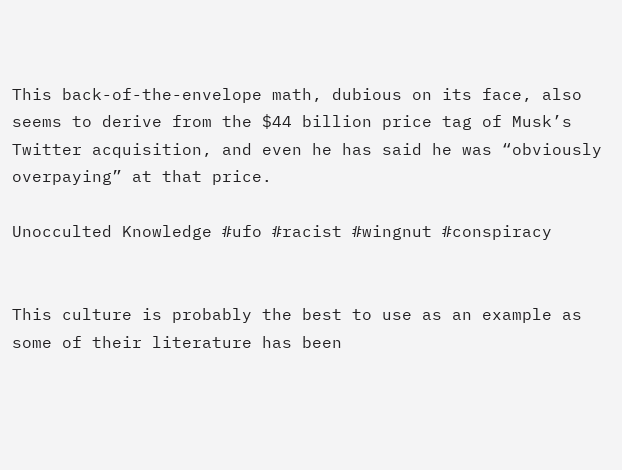This back-of-the-envelope math, dubious on its face, also seems to derive from the $44 billion price tag of Musk’s Twitter acquisition, and even he has said he was “obviously overpaying” at that price.

Unocculted Knowledge #ufo #racist #wingnut #conspiracy


This culture is probably the best to use as an example as some of their literature has been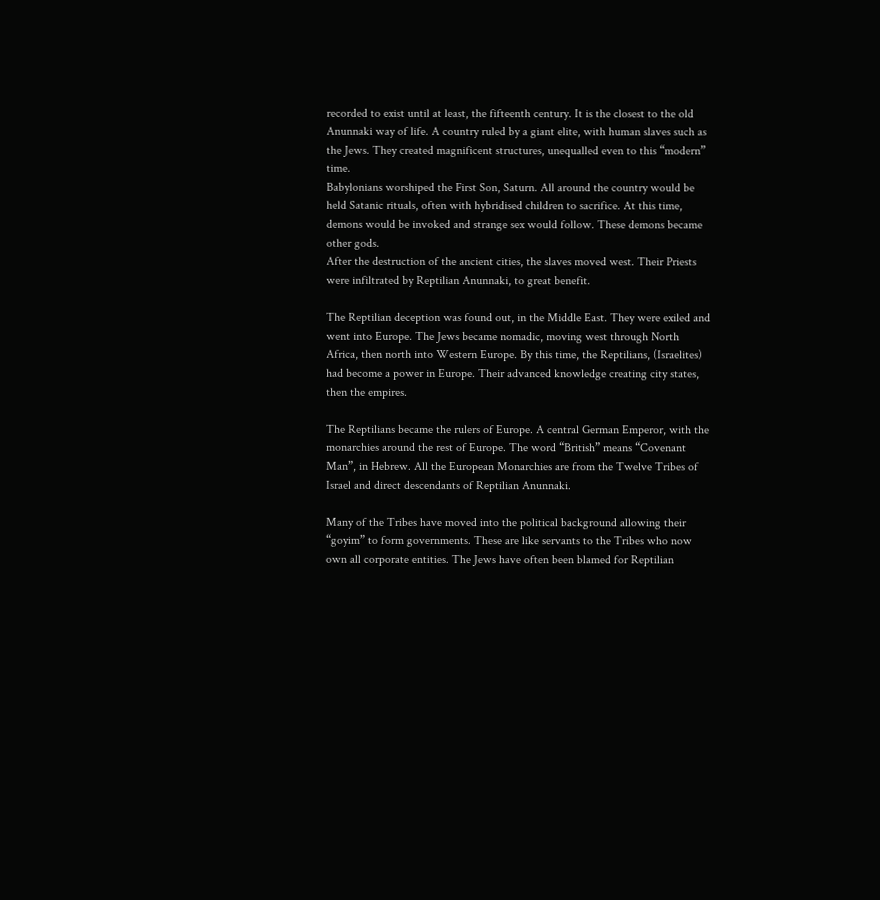recorded to exist until at least, the fifteenth century. It is the closest to the old Anunnaki way of life. A country ruled by a giant elite, with human slaves such as the Jews. They created magnificent structures, unequalled even to this “modern” time.
Babylonians worshiped the First Son, Saturn. All around the country would be held Satanic rituals, often with hybridised children to sacrifice. At this time, demons would be invoked and strange sex would follow. These demons became other gods.
After the destruction of the ancient cities, the slaves moved west. Their Priests were infiltrated by Reptilian Anunnaki, to great benefit.

The Reptilian deception was found out, in the Middle East. They were exiled and went into Europe. The Jews became nomadic, moving west through North Africa, then north into Western Europe. By this time, the Reptilians, (Israelites) had become a power in Europe. Their advanced knowledge creating city states, then the empires.

The Reptilians became the rulers of Europe. A central German Emperor, with the monarchies around the rest of Europe. The word “British” means “Covenant Man”, in Hebrew. All the European Monarchies are from the Twelve Tribes of Israel and direct descendants of Reptilian Anunnaki.

Many of the Tribes have moved into the political background allowing their “goyim” to form governments. These are like servants to the Tribes who now own all corporate entities. The Jews have often been blamed for Reptilian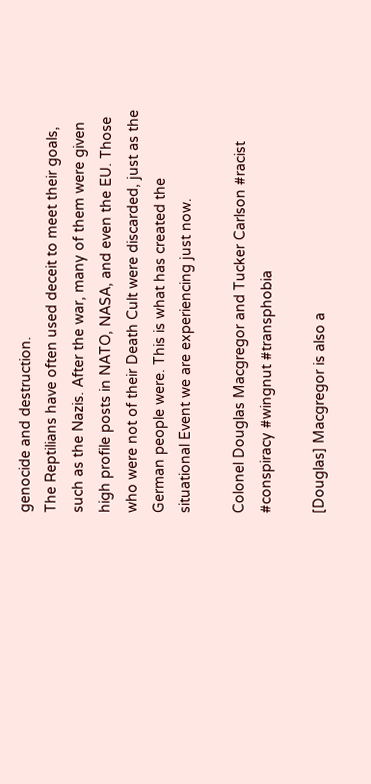genocide and destruction.
The Reptilians have often used deceit to meet their goals, such as the Nazis. After the war, many of them were given high profile posts in NATO, NASA, and even the EU. Those who were not of their Death Cult were discarded, just as the German people were. This is what has created the situational Event we are experiencing just now.

Colonel Douglas Macgregor and Tucker Carlson #racist #conspiracy #wingnut #transphobia

[Douglas] Macgregor is also a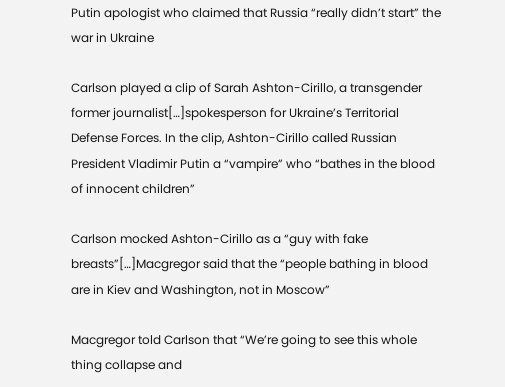Putin apologist who claimed that Russia “really didn’t start” the war in Ukraine

Carlson played a clip of Sarah Ashton-Cirillo, a transgender former journalist[…]spokesperson for Ukraine’s Territorial Defense Forces. In the clip, Ashton-Cirillo called Russian President Vladimir Putin a “vampire” who “bathes in the blood of innocent children”

Carlson mocked Ashton-Cirillo as a “guy with fake breasts”[…]Macgregor said that the “people bathing in blood are in Kiev and Washington, not in Moscow”

Macgregor told Carlson that “We’re going to see this whole thing collapse and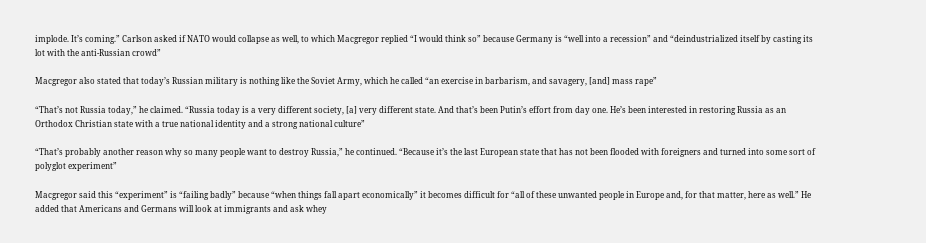implode. It’s coming.” Carlson asked if NATO would collapse as well, to which Macgregor replied “I would think so” because Germany is “well into a recession” and “deindustrialized itself by casting its lot with the anti-Russian crowd”

Macgregor also stated that today’s Russian military is nothing like the Soviet Army, which he called “an exercise in barbarism, and savagery, [and] mass rape”

“That’s not Russia today,” he claimed. “Russia today is a very different society, [a] very different state. And that’s been Putin’s effort from day one. He’s been interested in restoring Russia as an Orthodox Christian state with a true national identity and a strong national culture”

“That’s probably another reason why so many people want to destroy Russia,” he continued. “Because it’s the last European state that has not been flooded with foreigners and turned into some sort of polyglot experiment”

Macgregor said this “experiment” is “failing badly” because “when things fall apart economically” it becomes difficult for “all of these unwanted people in Europe and, for that matter, here as well.” He added that Americans and Germans will look at immigrants and ask whey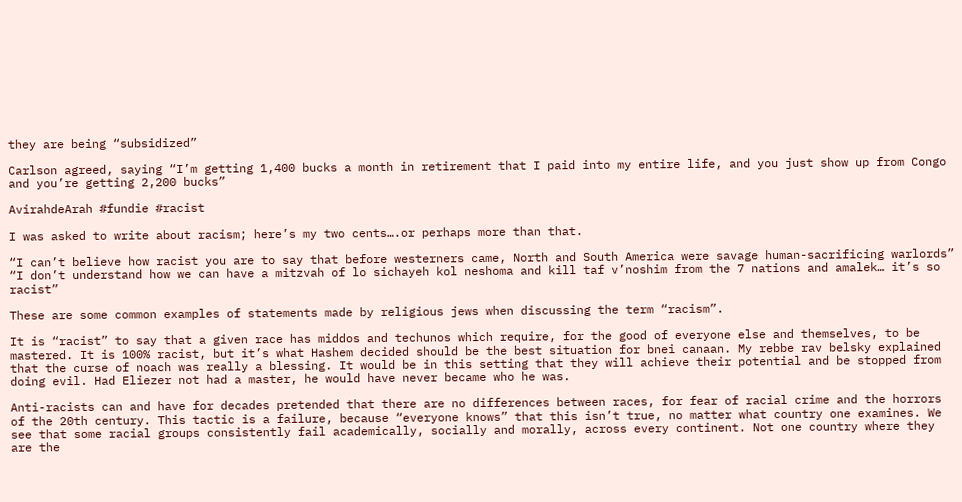they are being “subsidized”

Carlson agreed, saying “I’m getting 1,400 bucks a month in retirement that I paid into my entire life, and you just show up from Congo and you’re getting 2,200 bucks”

AvirahdeArah #fundie #racist

I was asked to write about racism; here’s my two cents….or perhaps more than that.

“I can’t believe how racist you are to say that before westerners came, North and South America were savage human-sacrificing warlords”
“I don’t understand how we can have a mitzvah of lo sichayeh kol neshoma and kill taf v’noshim from the 7 nations and amalek… it’s so racist”

These are some common examples of statements made by religious jews when discussing the term “racism”.

It is “racist” to say that a given race has middos and techunos which require, for the good of everyone else and themselves, to be mastered. It is 100% racist, but it’s what Hashem decided should be the best situation for bnei canaan. My rebbe rav belsky explained that the curse of noach was really a blessing. It would be in this setting that they will achieve their potential and be stopped from doing evil. Had Eliezer not had a master, he would have never became who he was.

Anti-racists can and have for decades pretended that there are no differences between races, for fear of racial crime and the horrors of the 20th century. This tactic is a failure, because “everyone knows” that this isn’t true, no matter what country one examines. We see that some racial groups consistently fail academically, socially and morally, across every continent. Not one country where they are the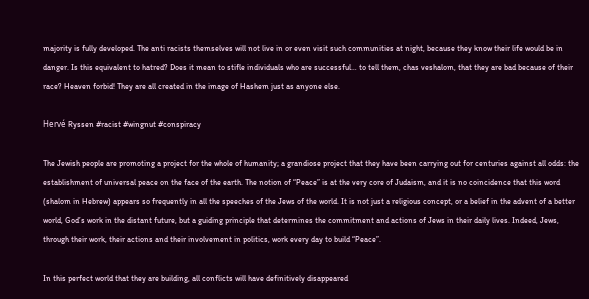majority is fully developed. The anti racists themselves will not live in or even visit such communities at night, because they know their life would be in danger. Is this equivalent to hatred? Does it mean to stifle individuals who are successful… to tell them, chas veshalom, that they are bad because of their race? Heaven forbid! They are all created in the image of Hashem just as anyone else.

Hervé Ryssen #racist #wingnut #conspiracy

The Jewish people are promoting a project for the whole of humanity; a grandiose project that they have been carrying out for centuries against all odds: the establishment of universal peace on the face of the earth. The notion of “Peace” is at the very core of Judaism, and it is no coincidence that this word (shalom in Hebrew) appears so frequently in all the speeches of the Jews of the world. It is not just a religious concept, or a belief in the advent of a better world, God’s work in the distant future, but a guiding principle that determines the commitment and actions of Jews in their daily lives. Indeed, Jews, through their work, their actions and their involvement in politics, work every day to build “Peace”.

In this perfect world that they are building, all conflicts will have definitively disappeared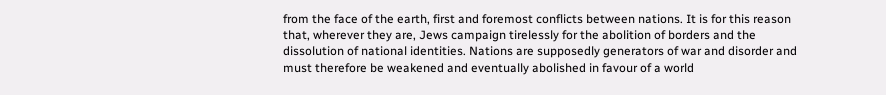from the face of the earth, first and foremost conflicts between nations. It is for this reason that, wherever they are, Jews campaign tirelessly for the abolition of borders and the dissolution of national identities. Nations are supposedly generators of war and disorder and must therefore be weakened and eventually abolished in favour of a world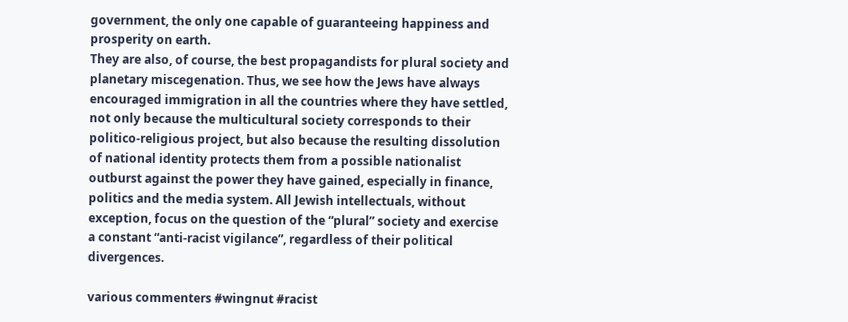government, the only one capable of guaranteeing happiness and prosperity on earth.
They are also, of course, the best propagandists for plural society and planetary miscegenation. Thus, we see how the Jews have always encouraged immigration in all the countries where they have settled, not only because the multicultural society corresponds to their politico-religious project, but also because the resulting dissolution of national identity protects them from a possible nationalist outburst against the power they have gained, especially in finance, politics and the media system. All Jewish intellectuals, without exception, focus on the question of the “plural” society and exercise a constant “anti-racist vigilance”, regardless of their political divergences.

various commenters #wingnut #racist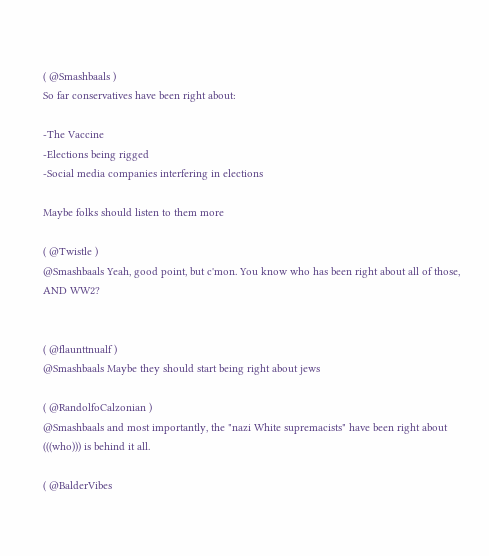( @Smashbaals )
So far conservatives have been right about:

-The Vaccine
-Elections being rigged
-Social media companies interfering in elections

Maybe folks should listen to them more

( @Twistle )
@Smashbaals Yeah, good point, but c'mon. You know who has been right about all of those, AND WW2?


( @flaunttnualf )
@Smashbaals Maybe they should start being right about jews

( @RandolfoCalzonian )
@Smashbaals and most importantly, the "nazi White supremacists" have been right about (((who))) is behind it all.

( @BalderVibes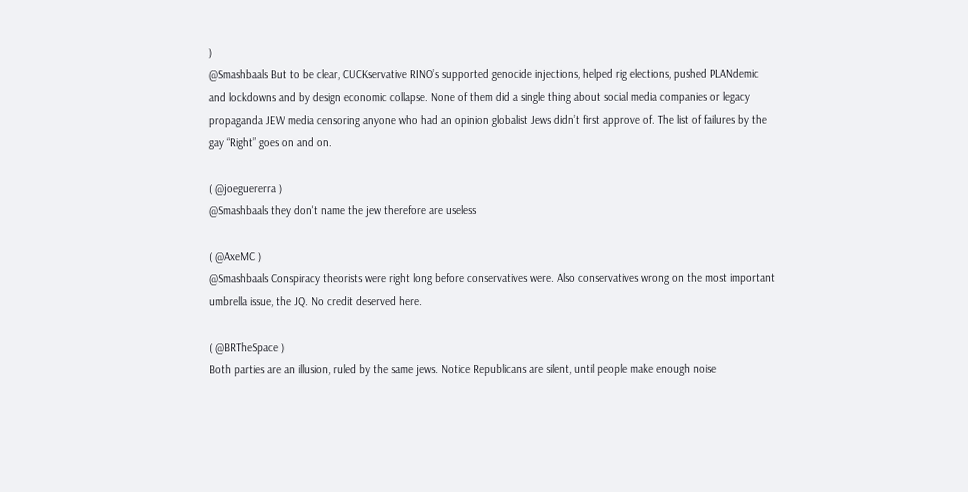)
@Smashbaals But to be clear, CUCKservative RINO’s supported genocide injections, helped rig elections, pushed PLANdemic and lockdowns and by design economic collapse. None of them did a single thing about social media companies or legacy propaganda JEW media censoring anyone who had an opinion globalist Jews didn’t first approve of. The list of failures by the gay “Right” goes on and on.

( @joeguererra )
@Smashbaals they don't name the jew therefore are useless

( @AxeMC )
@Smashbaals Conspiracy theorists were right long before conservatives were. Also conservatives wrong on the most important umbrella issue, the JQ. No credit deserved here.

( @BRTheSpace )
Both parties are an illusion, ruled by the same jews. Notice Republicans are silent, until people make enough noise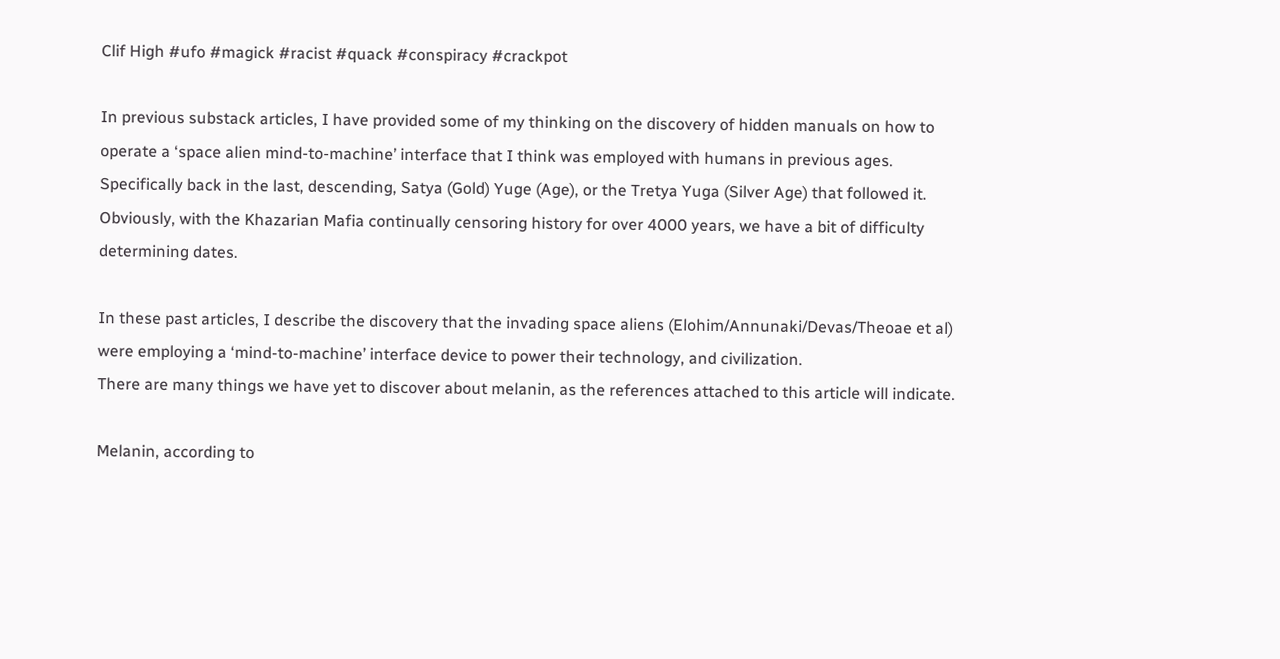Clif High #ufo #magick #racist #quack #conspiracy #crackpot

In previous substack articles, I have provided some of my thinking on the discovery of hidden manuals on how to operate a ‘space alien mind-to-machine’ interface that I think was employed with humans in previous ages. Specifically back in the last, descending, Satya (Gold) Yuge (Age), or the Tretya Yuga (Silver Age) that followed it. Obviously, with the Khazarian Mafia continually censoring history for over 4000 years, we have a bit of difficulty determining dates.

In these past articles, I describe the discovery that the invading space aliens (Elohim/Annunaki/Devas/Theoae et al) were employing a ‘mind-to-machine’ interface device to power their technology, and civilization.
There are many things we have yet to discover about melanin, as the references attached to this article will indicate.

Melanin, according to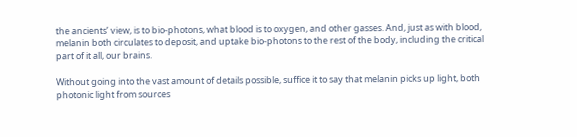the ancients’ view, is to bio-photons, what blood is to oxygen, and other gasses. And, just as with blood, melanin both circulates to deposit, and uptake bio-photons to the rest of the body, including the critical part of it all, our brains.

Without going into the vast amount of details possible, suffice it to say that melanin picks up light, both photonic light from sources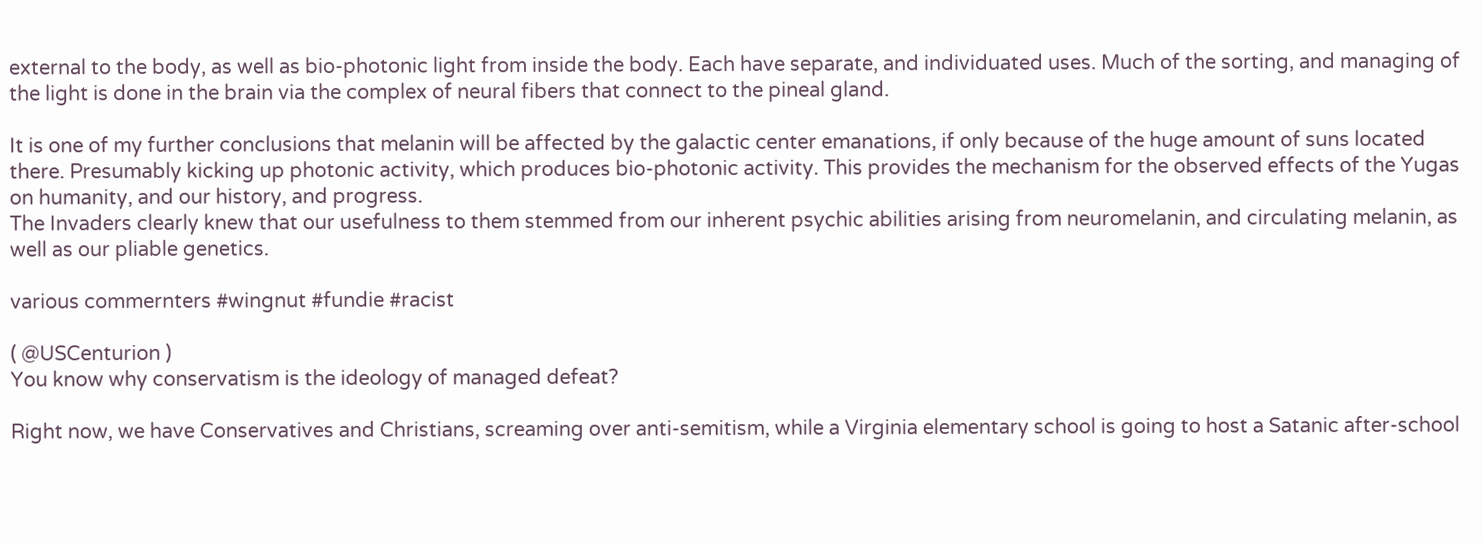external to the body, as well as bio-photonic light from inside the body. Each have separate, and individuated uses. Much of the sorting, and managing of the light is done in the brain via the complex of neural fibers that connect to the pineal gland.

It is one of my further conclusions that melanin will be affected by the galactic center emanations, if only because of the huge amount of suns located there. Presumably kicking up photonic activity, which produces bio-photonic activity. This provides the mechanism for the observed effects of the Yugas on humanity, and our history, and progress.
The Invaders clearly knew that our usefulness to them stemmed from our inherent psychic abilities arising from neuromelanin, and circulating melanin, as well as our pliable genetics.

various commernters #wingnut #fundie #racist

( @USCenturion )
You know why conservatism is the ideology of managed defeat?

Right now, we have Conservatives and Christians, screaming over anti-semitism, while a Virginia elementary school is going to host a Satanic after-school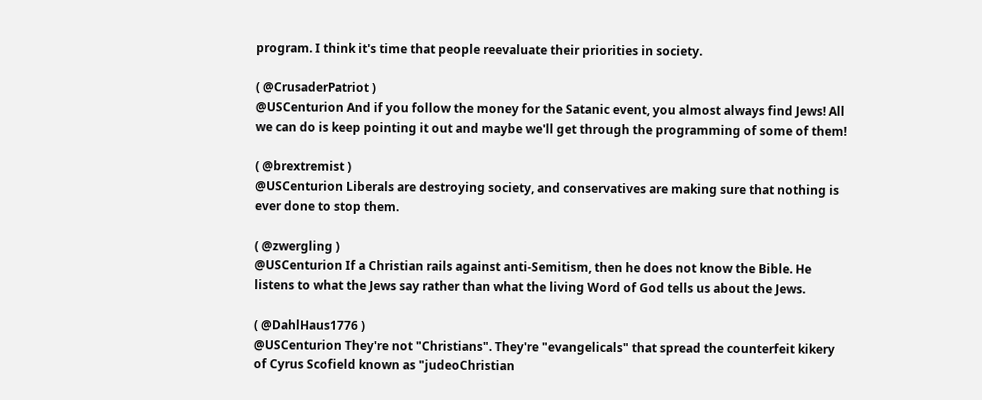program. I think it's time that people reevaluate their priorities in society.

( @CrusaderPatriot )
@USCenturion And if you follow the money for the Satanic event, you almost always find Jews! All we can do is keep pointing it out and maybe we'll get through the programming of some of them!

( @brextremist )
@USCenturion Liberals are destroying society, and conservatives are making sure that nothing is ever done to stop them.

( @zwergling )
@USCenturion If a Christian rails against anti-Semitism, then he does not know the Bible. He listens to what the Jews say rather than what the living Word of God tells us about the Jews.

( @DahlHaus1776 )
@USCenturion They're not "Christians". They're "evangelicals" that spread the counterfeit kikery of Cyrus Scofield known as "judeoChristian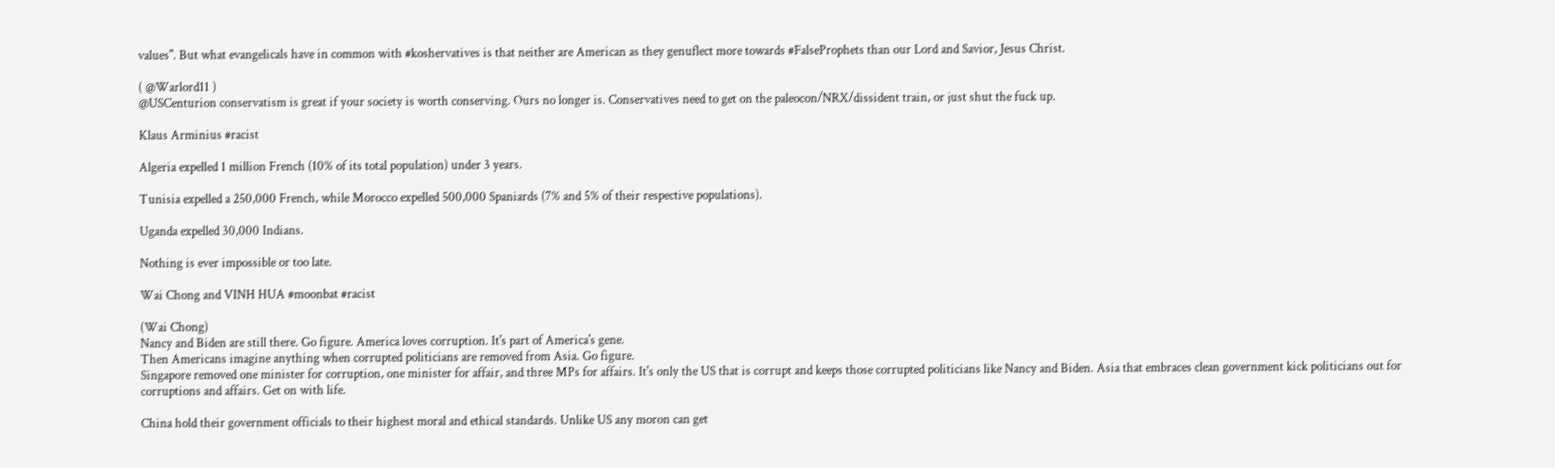values". But what evangelicals have in common with #koshervatives is that neither are American as they genuflect more towards #FalseProphets than our Lord and Savior, Jesus Christ.

( @Warlord11 )
@USCenturion conservatism is great if your society is worth conserving. Ours no longer is. Conservatives need to get on the paleocon/NRX/dissident train, or just shut the fuck up.

Klaus Arminius #racist

Algeria expelled 1 million French (10% of its total population) under 3 years.

Tunisia expelled a 250,000 French, while Morocco expelled 500,000 Spaniards (7% and 5% of their respective populations).

Uganda expelled 30,000 Indians.

Nothing is ever impossible or too late.

Wai Chong and VINH HUA #moonbat #racist

(Wai Chong)
Nancy and Biden are still there. Go figure. America loves corruption. It's part of America's gene.
Then Americans imagine anything when corrupted politicians are removed from Asia. Go figure.
Singapore removed one minister for corruption, one minister for affair, and three MPs for affairs. It's only the US that is corrupt and keeps those corrupted politicians like Nancy and Biden. Asia that embraces clean government kick politicians out for corruptions and affairs. Get on with life.

China hold their government officials to their highest moral and ethical standards. Unlike US any moron can get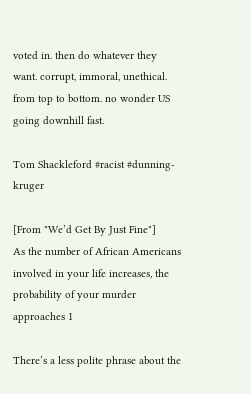voted in. then do whatever they want. corrupt, immoral, unethical. from top to bottom. no wonder US going downhill fast.

Tom Shackleford #racist #dunning-kruger

[From "We’d Get By Just Fine"]
As the number of African Americans involved in your life increases, the probability of your murder approaches 1

There’s a less polite phrase about the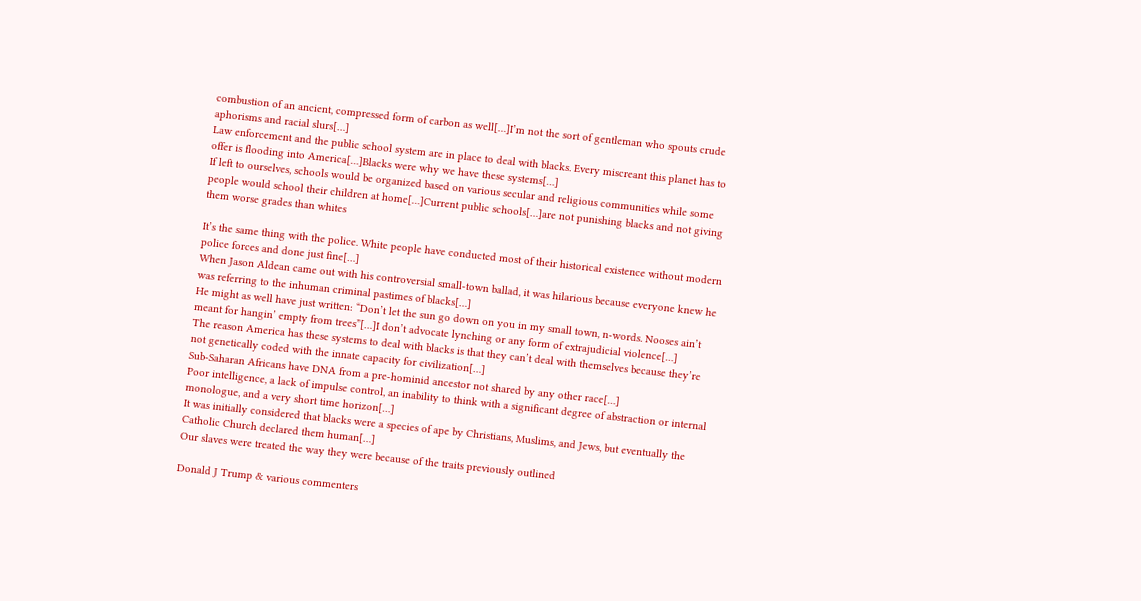combustion of an ancient, compressed form of carbon as well[…]I’m not the sort of gentleman who spouts crude aphorisms and racial slurs[…]
Law enforcement and the public school system are in place to deal with blacks. Every miscreant this planet has to offer is flooding into America[…]Blacks were why we have these systems[…]
If left to ourselves, schools would be organized based on various secular and religious communities while some people would school their children at home[…]Current public schools[…]are not punishing blacks and not giving them worse grades than whites

It’s the same thing with the police. White people have conducted most of their historical existence without modern police forces and done just fine[…]
When Jason Aldean came out with his controversial small-town ballad, it was hilarious because everyone knew he was referring to the inhuman criminal pastimes of blacks[…]
He might as well have just written: “Don’t let the sun go down on you in my small town, n-words. Nooses ain’t meant for hangin’ empty from trees”[…]I don’t advocate lynching or any form of extrajudicial violence[…]
The reason America has these systems to deal with blacks is that they can’t deal with themselves because they’re not genetically coded with the innate capacity for civilization[…]
Sub-Saharan Africans have DNA from a pre-hominid ancestor not shared by any other race[…]
Poor intelligence, a lack of impulse control, an inability to think with a significant degree of abstraction or internal monologue, and a very short time horizon[…]
It was initially considered that blacks were a species of ape by Christians, Muslims, and Jews, but eventually the Catholic Church declared them human[…]
Our slaves were treated the way they were because of the traits previously outlined

Donald J Trump & various commenters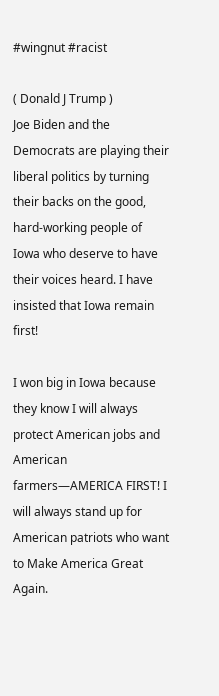#wingnut #racist

( Donald J Trump )
Joe Biden and the Democrats are playing their liberal politics by turning their backs on the good, hard-working people of Iowa who deserve to have their voices heard. I have insisted that Iowa remain first!

I won big in Iowa because they know I will always protect American jobs and American farmers—AMERICA FIRST! I will always stand up for American patriots who want to Make America Great Again.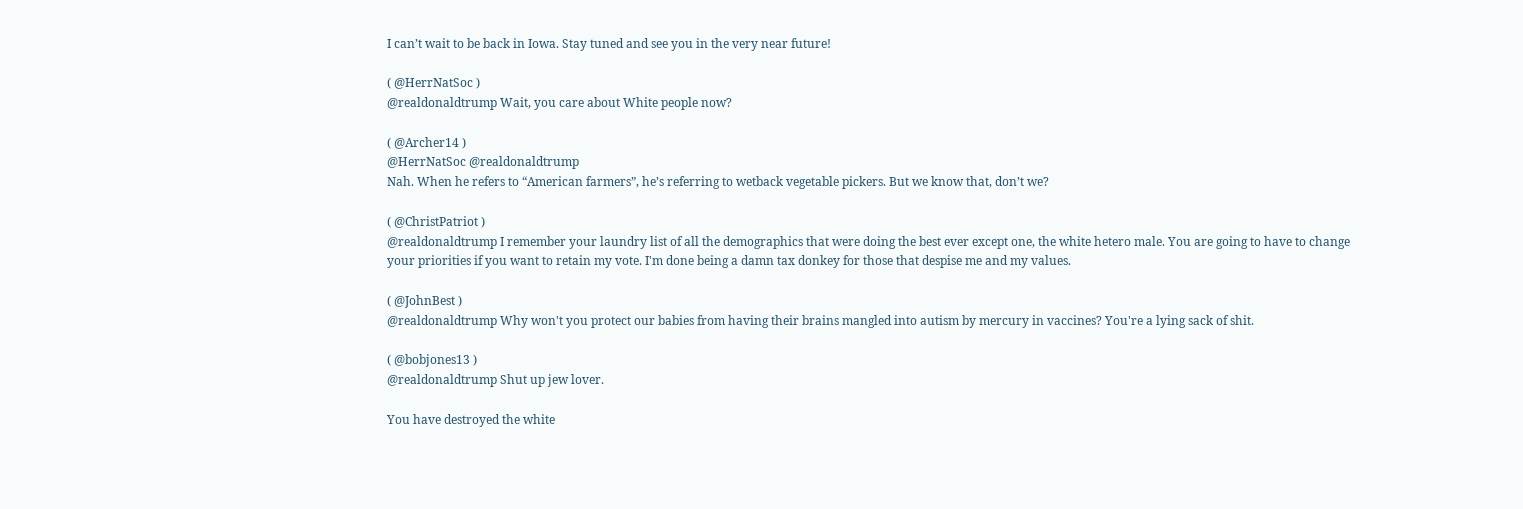I can’t wait to be back in Iowa. Stay tuned and see you in the very near future!

( @HerrNatSoc )
@realdonaldtrump Wait, you care about White people now?

( @Archer14 )
@HerrNatSoc @realdonaldtrump
Nah. When he refers to “American farmers”, he’s referring to wetback vegetable pickers. But we know that, don’t we?

( @ChristPatriot )
@realdonaldtrump I remember your laundry list of all the demographics that were doing the best ever except one, the white hetero male. You are going to have to change your priorities if you want to retain my vote. I'm done being a damn tax donkey for those that despise me and my values.

( @JohnBest )
@realdonaldtrump Why won't you protect our babies from having their brains mangled into autism by mercury in vaccines? You're a lying sack of shit.

( @bobjones13 )
@realdonaldtrump Shut up jew lover.

You have destroyed the white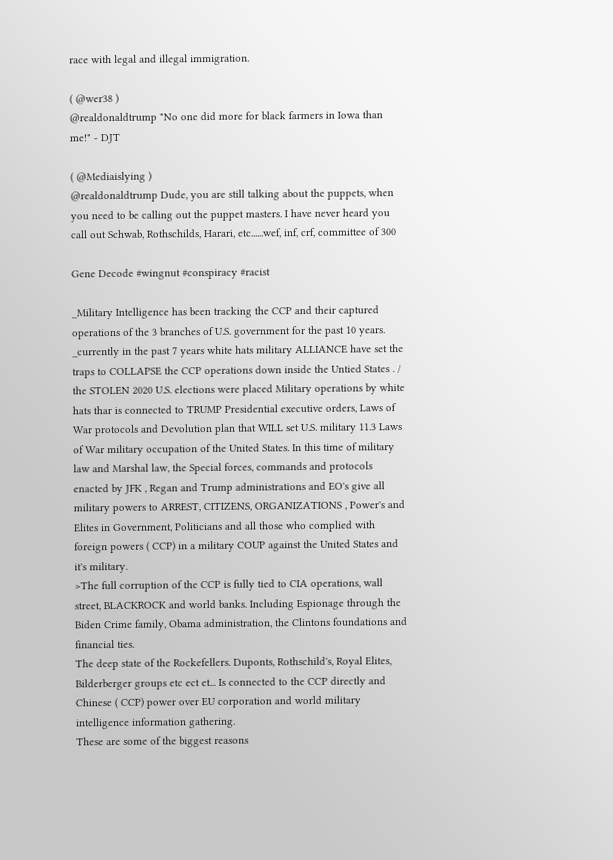race with legal and illegal immigration.

( @wer38 )
@realdonaldtrump "No one did more for black farmers in Iowa than me!" - DJT

( @Mediaislying )
@realdonaldtrump Dude, you are still talking about the puppets, when you need to be calling out the puppet masters. I have never heard you call out Schwab, Rothschilds, Harari, etc......wef, inf, crf, committee of 300

Gene Decode #wingnut #conspiracy #racist

_Military Intelligence has been tracking the CCP and their captured operations of the 3 branches of U.S. government for the past 10 years.
_currently in the past 7 years white hats military ALLIANCE have set the traps to COLLAPSE the CCP operations down inside the Untied States . / the STOLEN 2020 U.S. elections were placed Military operations by white hats thar is connected to TRUMP Presidential executive orders, Laws of War protocols and Devolution plan that WILL set U.S. military 11.3 Laws of War military occupation of the United States. In this time of military law and Marshal law, the Special forces, commands and protocols enacted by JFK , Regan and Trump administrations and EO's give all military powers to ARREST, CITIZENS, ORGANIZATIONS , Power's and Elites in Government, Politicians and all those who complied with foreign powers ( CCP) in a military COUP against the United States and it's military.
>The full corruption of the CCP is fully tied to CIA operations, wall street, BLACKROCK and world banks. Including Espionage through the Biden Crime family, Obama administration, the Clintons foundations and financial ties.
The deep state of the Rockefellers. Duponts, Rothschild's, Royal Elites, Bilderberger groups etc ect et... Is connected to the CCP directly and Chinese ( CCP) power over EU corporation and world military intelligence information gathering.
These are some of the biggest reasons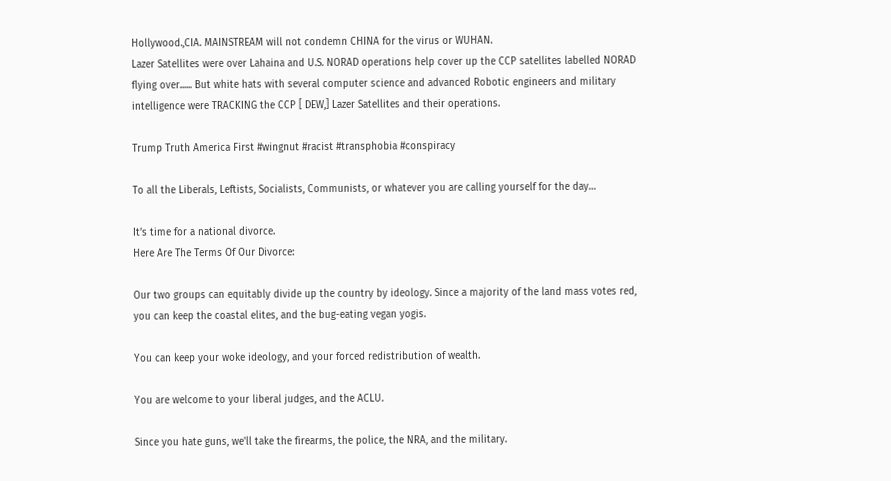Hollywood.,CIA. MAINSTREAM will not condemn CHINA for the virus or WUHAN.
Lazer Satellites were over Lahaina and U.S. NORAD operations help cover up the CCP satellites labelled NORAD flying over...... But white hats with several computer science and advanced Robotic engineers and military intelligence were TRACKING the CCP [ DEW,] Lazer Satellites and their operations.

Trump Truth America First #wingnut #racist #transphobia #conspiracy

To all the Liberals, Leftists, Socialists, Communists, or whatever you are calling yourself for the day…

It’s time for a national divorce.
Here Are The Terms Of Our Divorce:

Our two groups can equitably divide up the country by ideology. Since a majority of the land mass votes red, you can keep the coastal elites, and the bug-eating vegan yogis.

You can keep your woke ideology, and your forced redistribution of wealth.

You are welcome to your liberal judges, and the ACLU.

Since you hate guns, we'll take the firearms, the police, the NRA, and the military.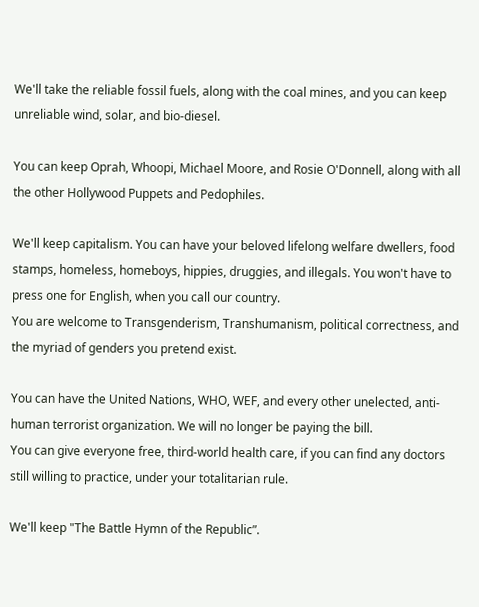We'll take the reliable fossil fuels, along with the coal mines, and you can keep unreliable wind, solar, and bio-diesel.

You can keep Oprah, Whoopi, Michael Moore, and Rosie O'Donnell, along with all the other Hollywood Puppets and Pedophiles.

We'll keep capitalism. You can have your beloved lifelong welfare dwellers, food stamps, homeless, homeboys, hippies, druggies, and illegals. You won't have to press one for English, when you call our country.
You are welcome to Transgenderism, Transhumanism, political correctness, and the myriad of genders you pretend exist.

You can have the United Nations, WHO, WEF, and every other unelected, anti-human terrorist organization. We will no longer be paying the bill.
You can give everyone free, third-world health care, if you can find any doctors still willing to practice, under your totalitarian rule.

We'll keep "The Battle Hymn of the Republic”.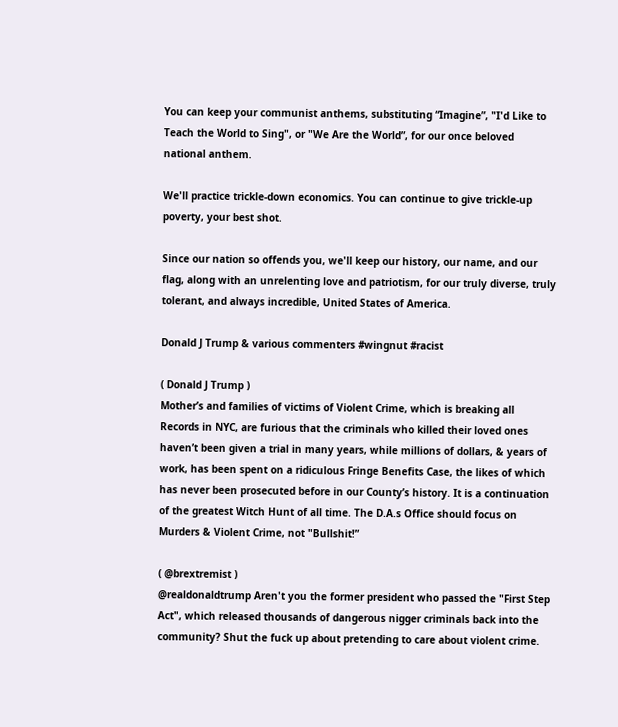You can keep your communist anthems, substituting “Imagine”, "I'd Like to Teach the World to Sing", or "We Are the World”, for our once beloved national anthem.

We'll practice trickle-down economics. You can continue to give trickle-up poverty, your best shot.

Since our nation so offends you, we'll keep our history, our name, and our flag, along with an unrelenting love and patriotism, for our truly diverse, truly tolerant, and always incredible, United States of America.

Donald J Trump & various commenters #wingnut #racist

( Donald J Trump )
Mother’s and families of victims of Violent Crime, which is breaking all Records in NYC, are furious that the criminals who killed their loved ones haven’t been given a trial in many years, while millions of dollars, & years of work, has been spent on a ridiculous Fringe Benefits Case, the likes of which has never been prosecuted before in our County’s history. It is a continuation of the greatest Witch Hunt of all time. The D.A.s Office should focus on Murders & Violent Crime, not "Bullshit!”

( @brextremist )
@realdonaldtrump Aren't you the former president who passed the "First Step Act", which released thousands of dangerous nigger criminals back into the community? Shut the fuck up about pretending to care about violent crime.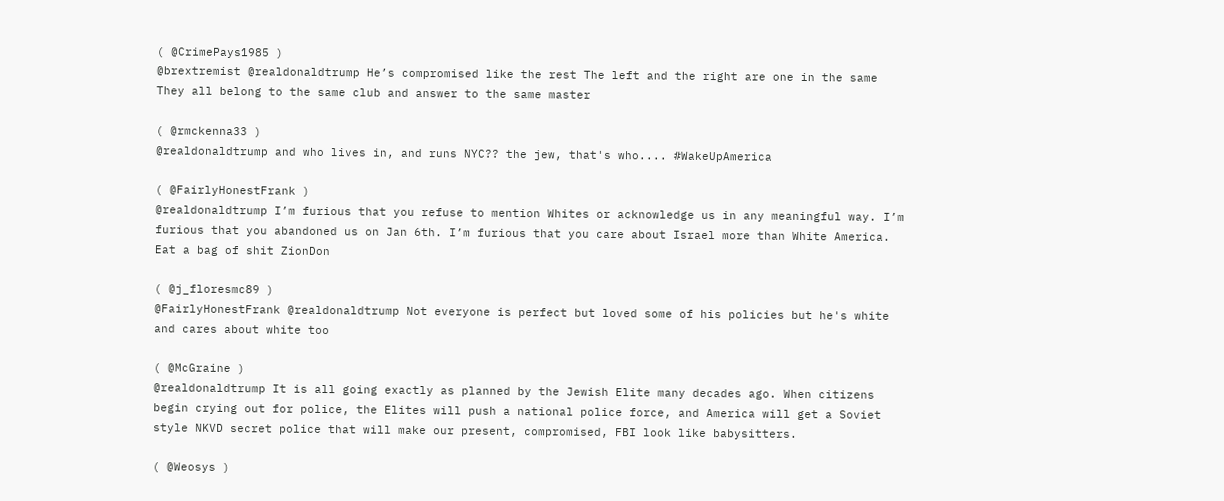( @CrimePays1985 )
@brextremist @realdonaldtrump He’s compromised like the rest The left and the right are one in the same They all belong to the same club and answer to the same master

( @rmckenna33 )
@realdonaldtrump and who lives in, and runs NYC?? the jew, that's who.... #WakeUpAmerica

( @FairlyHonestFrank )
@realdonaldtrump I’m furious that you refuse to mention Whites or acknowledge us in any meaningful way. I’m furious that you abandoned us on Jan 6th. I’m furious that you care about Israel more than White America. Eat a bag of shit ZionDon

( @j_floresmc89 )
@FairlyHonestFrank @realdonaldtrump Not everyone is perfect but loved some of his policies but he's white and cares about white too

( @McGraine )
@realdonaldtrump It is all going exactly as planned by the Jewish Elite many decades ago. When citizens begin crying out for police, the Elites will push a national police force, and America will get a Soviet style NKVD secret police that will make our present, compromised, FBI look like babysitters.

( @Weosys )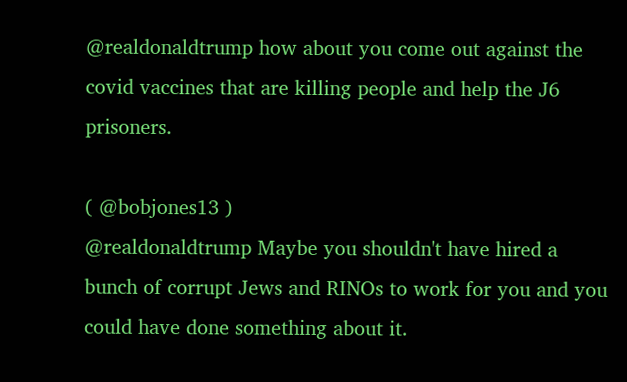@realdonaldtrump how about you come out against the covid vaccines that are killing people and help the J6 prisoners.

( @bobjones13 )
@realdonaldtrump Maybe you shouldn't have hired a bunch of corrupt Jews and RINOs to work for you and you could have done something about it.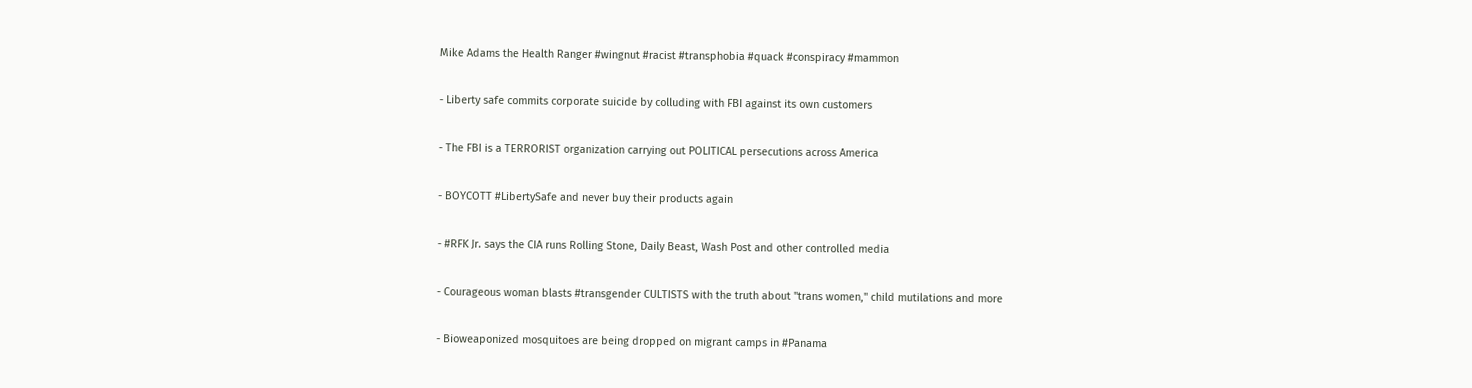Mike Adams the Health Ranger #wingnut #racist #transphobia #quack #conspiracy #mammon

- Liberty safe commits corporate suicide by colluding with FBI against its own customers

- The FBI is a TERRORIST organization carrying out POLITICAL persecutions across America

- BOYCOTT #LibertySafe and never buy their products again

- #RFK Jr. says the CIA runs Rolling Stone, Daily Beast, Wash Post and other controlled media

- Courageous woman blasts #transgender CULTISTS with the truth about "trans women," child mutilations and more

- Bioweaponized mosquitoes are being dropped on migrant camps in #Panama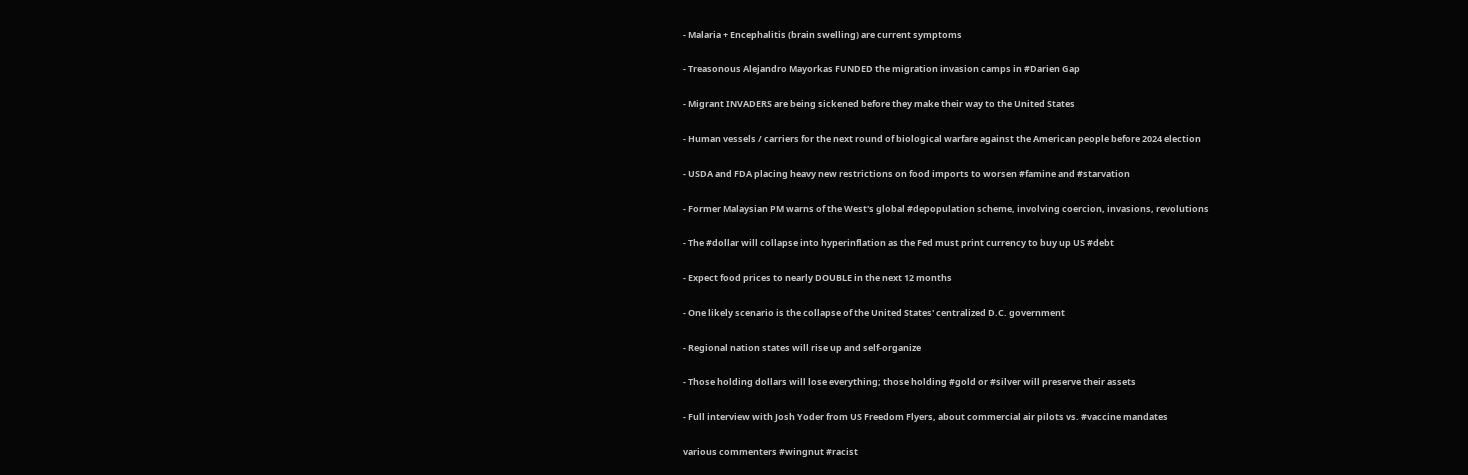- Malaria + Encephalitis (brain swelling) are current symptoms

- Treasonous Alejandro Mayorkas FUNDED the migration invasion camps in #Darien Gap

- Migrant INVADERS are being sickened before they make their way to the United States

- Human vessels / carriers for the next round of biological warfare against the American people before 2024 election

- USDA and FDA placing heavy new restrictions on food imports to worsen #famine and #starvation

- Former Malaysian PM warns of the West's global #depopulation scheme, involving coercion, invasions, revolutions

- The #dollar will collapse into hyperinflation as the Fed must print currency to buy up US #debt

- Expect food prices to nearly DOUBLE in the next 12 months

- One likely scenario is the collapse of the United States' centralized D.C. government

- Regional nation states will rise up and self-organize

- Those holding dollars will lose everything; those holding #gold or #silver will preserve their assets

- Full interview with Josh Yoder from US Freedom Flyers, about commercial air pilots vs. #vaccine mandates

various commenters #wingnut #racist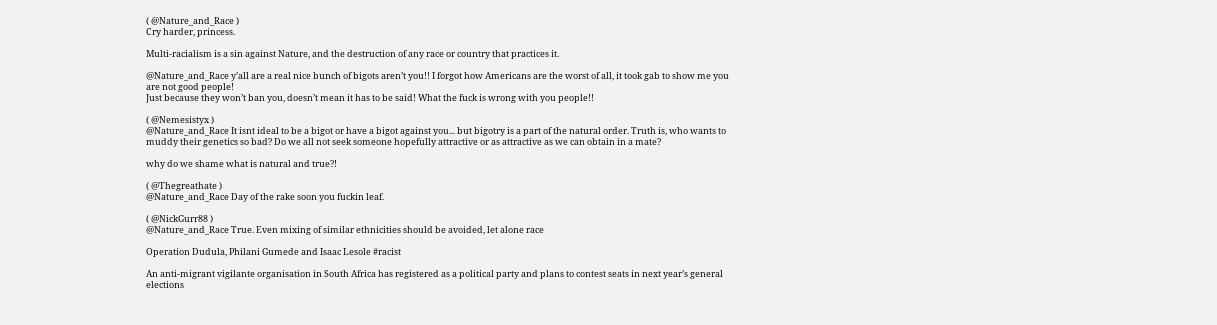( @Nature_and_Race )
Cry harder, princess.

Multi-racialism is a sin against Nature, and the destruction of any race or country that practices it.

@Nature_and_Race y’all are a real nice bunch of bigots aren’t you!! I forgot how Americans are the worst of all, it took gab to show me you are not good people!
Just because they won’t ban you, doesn’t mean it has to be said! What the fuck is wrong with you people!!

( @Nemesistyx )
@Nature_and_Race It isnt ideal to be a bigot or have a bigot against you... but bigotry is a part of the natural order. Truth is, who wants to muddy their genetics so bad? Do we all not seek someone hopefully attractive or as attractive as we can obtain in a mate?

why do we shame what is natural and true?!

( @Thegreathate )
@Nature_and_Race Day of the rake soon you fuckin leaf.

( @NickGurr88 )
@Nature_and_Race True. Even mixing of similar ethnicities should be avoided, let alone race

Operation Dudula, Philani Gumede and Isaac Lesole #racist

An anti-migrant vigilante organisation in South Africa has registered as a political party and plans to contest seats in next year’s general elections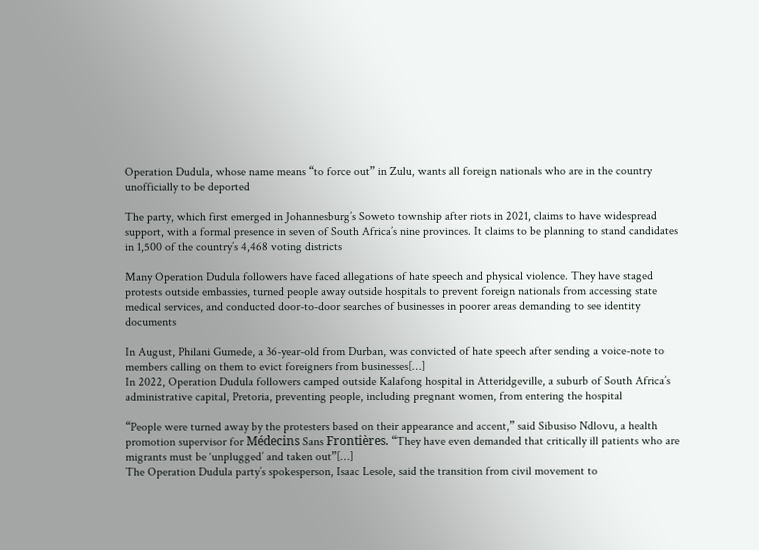Operation Dudula, whose name means “to force out” in Zulu, wants all foreign nationals who are in the country unofficially to be deported

The party, which first emerged in Johannesburg’s Soweto township after riots in 2021, claims to have widespread support, with a formal presence in seven of South Africa’s nine provinces. It claims to be planning to stand candidates in 1,500 of the country’s 4,468 voting districts

Many Operation Dudula followers have faced allegations of hate speech and physical violence. They have staged protests outside embassies, turned people away outside hospitals to prevent foreign nationals from accessing state medical services, and conducted door-to-door searches of businesses in poorer areas demanding to see identity documents

In August, Philani Gumede, a 36-year-old from Durban, was convicted of hate speech after sending a voice-note to members calling on them to evict foreigners from businesses[…]
In 2022, Operation Dudula followers camped outside Kalafong hospital in Atteridgeville, a suburb of South Africa’s administrative capital, Pretoria, preventing people, including pregnant women, from entering the hospital

“People were turned away by the protesters based on their appearance and accent,” said Sibusiso Ndlovu, a health promotion supervisor for Médecins Sans Frontières. “They have even demanded that critically ill patients who are migrants must be ‘unplugged’ and taken out”[…]
The Operation Dudula party’s spokesperson, Isaac Lesole, said the transition from civil movement to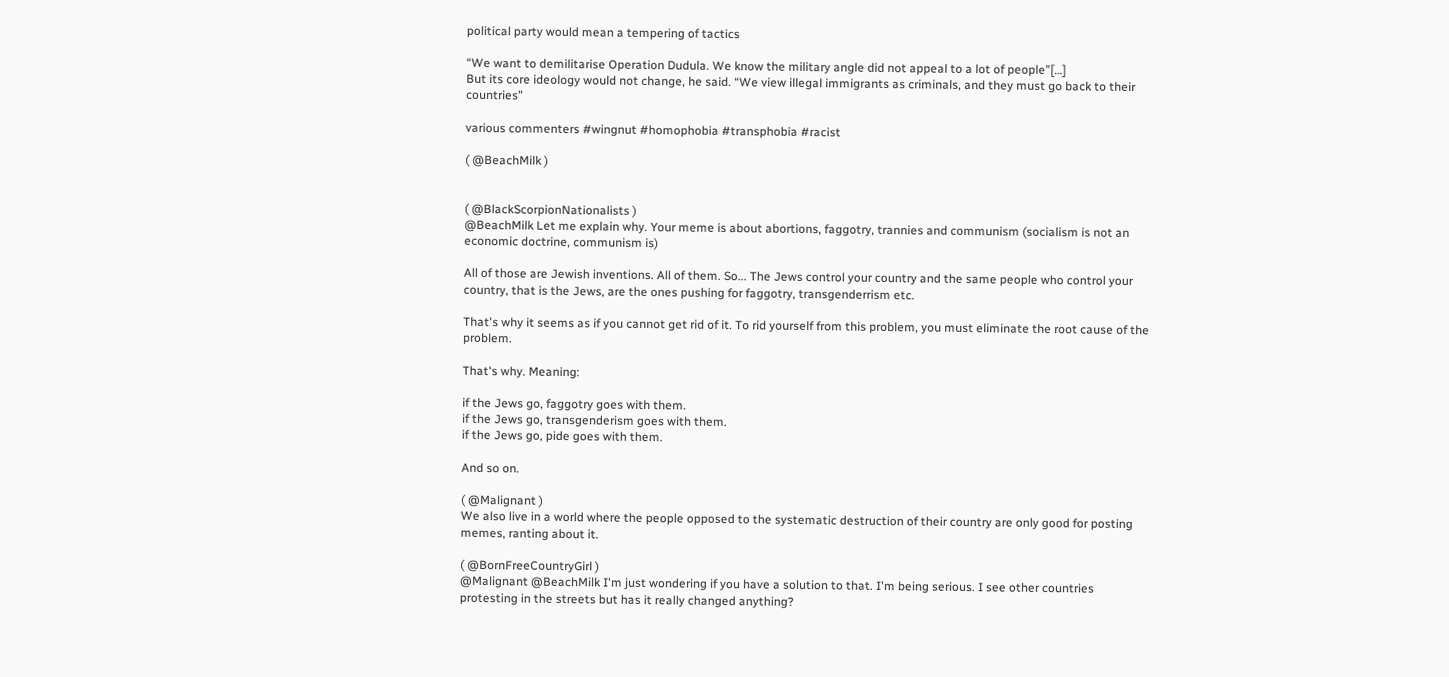political party would mean a tempering of tactics

“We want to demilitarise Operation Dudula. We know the military angle did not appeal to a lot of people”[…]
But its core ideology would not change, he said. “We view illegal immigrants as criminals, and they must go back to their countries”

various commenters #wingnut #homophobia #transphobia #racist

( @BeachMilk )


( @BlackScorpionNationalists )
@BeachMilk Let me explain why. Your meme is about abortions, faggotry, trannies and communism (socialism is not an economic doctrine, communism is)

All of those are Jewish inventions. All of them. So... The Jews control your country and the same people who control your country, that is the Jews, are the ones pushing for faggotry, transgenderrism etc.

That's why it seems as if you cannot get rid of it. To rid yourself from this problem, you must eliminate the root cause of the problem.

That's why. Meaning:

if the Jews go, faggotry goes with them.
if the Jews go, transgenderism goes with them.
if the Jews go, pide goes with them.

And so on.

( @Malignant )
We also live in a world where the people opposed to the systematic destruction of their country are only good for posting memes, ranting about it.

( @BornFreeCountryGirl )
@Malignant @BeachMilk I'm just wondering if you have a solution to that. I'm being serious. I see other countries protesting in the streets but has it really changed anything?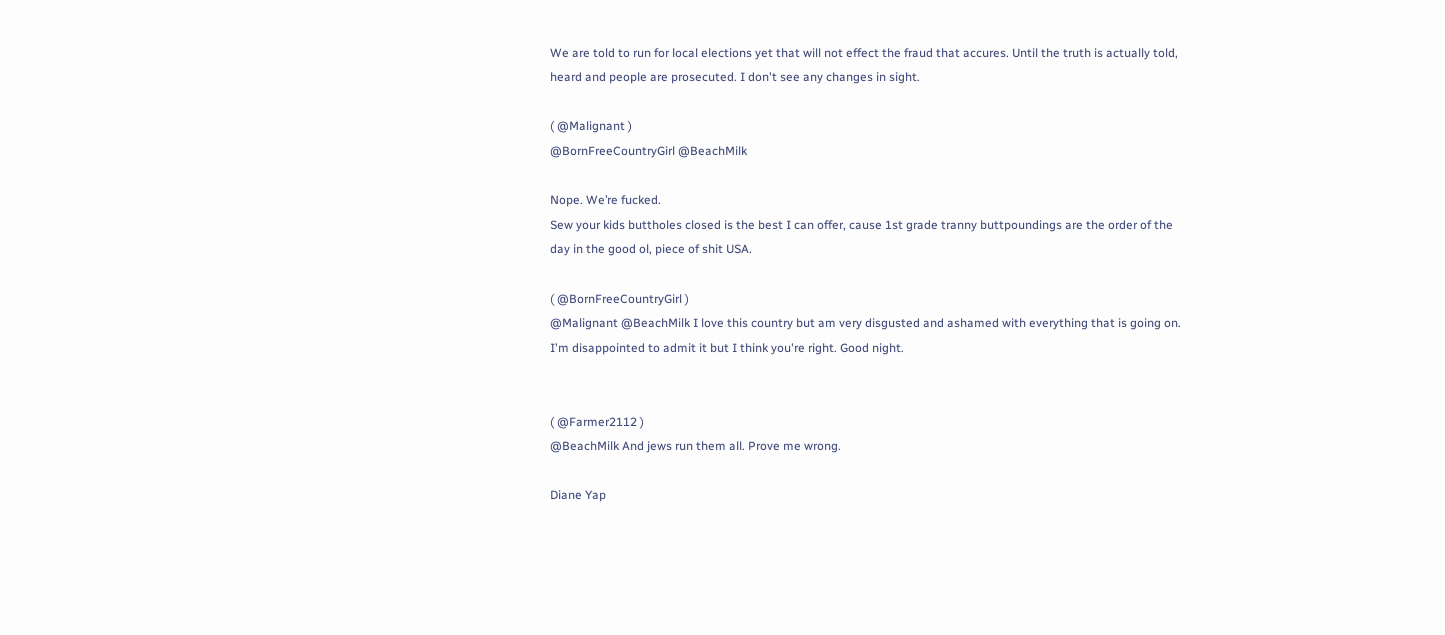We are told to run for local elections yet that will not effect the fraud that accures. Until the truth is actually told, heard and people are prosecuted. I don't see any changes in sight.

( @Malignant )
@BornFreeCountryGirl @BeachMilk

Nope. We’re fucked.
Sew your kids buttholes closed is the best I can offer, cause 1st grade tranny buttpoundings are the order of the day in the good ol, piece of shit USA.

( @BornFreeCountryGirl )
@Malignant @BeachMilk I love this country but am very disgusted and ashamed with everything that is going on. I'm disappointed to admit it but I think you're right. Good night.


( @Farmer2112 )
@BeachMilk And jews run them all. Prove me wrong.

Diane Yap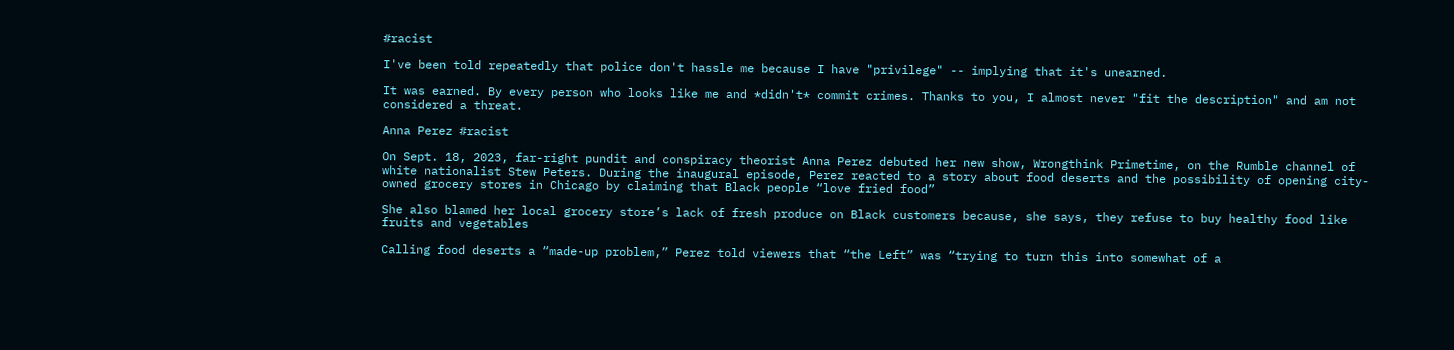#racist

I've been told repeatedly that police don't hassle me because I have "privilege" -- implying that it's unearned.

It was earned. By every person who looks like me and *didn't* commit crimes. Thanks to you, I almost never "fit the description" and am not considered a threat.

Anna Perez #racist

On Sept. 18, 2023, far-right pundit and conspiracy theorist Anna Perez debuted her new show, Wrongthink Primetime, on the Rumble channel of white nationalist Stew Peters. During the inaugural episode, Perez reacted to a story about food deserts and the possibility of opening city-owned grocery stores in Chicago by claiming that Black people “love fried food”

She also blamed her local grocery store’s lack of fresh produce on Black customers because, she says, they refuse to buy healthy food like fruits and vegetables

Calling food deserts a “made-up problem,” Perez told viewers that “the Left” was “trying to turn this into somewhat of a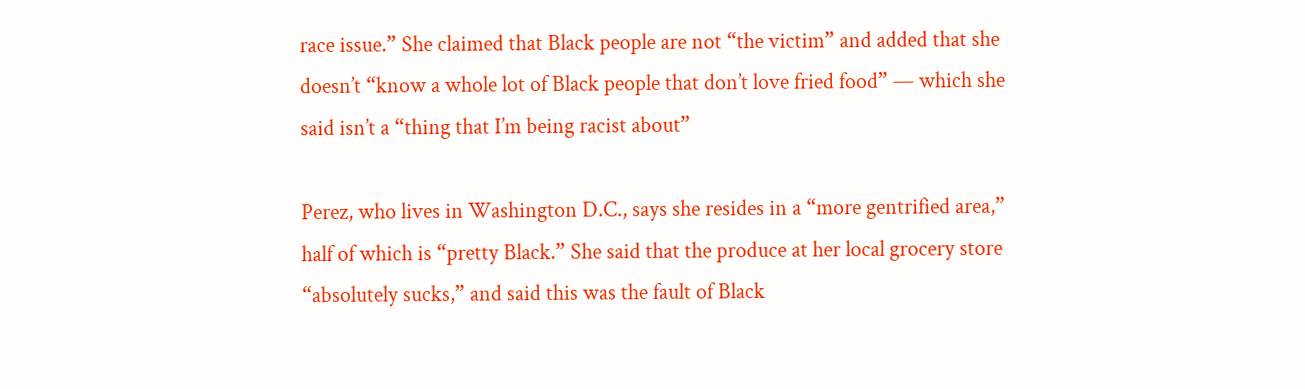race issue.” She claimed that Black people are not “the victim” and added that she doesn’t “know a whole lot of Black people that don’t love fried food” — which she said isn’t a “thing that I’m being racist about”

Perez, who lives in Washington D.C., says she resides in a “more gentrified area,” half of which is “pretty Black.” She said that the produce at her local grocery store “absolutely sucks,” and said this was the fault of Black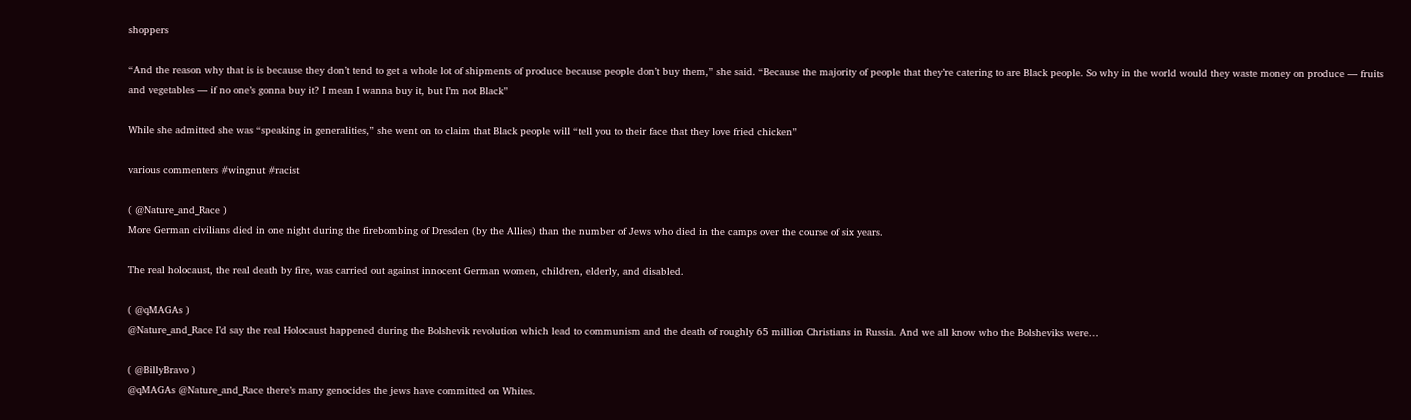shoppers

“And the reason why that is is because they don’t tend to get a whole lot of shipments of produce because people don’t buy them,” she said. “Because the majority of people that they’re catering to are Black people. So why in the world would they waste money on produce — fruits and vegetables — if no one’s gonna buy it? I mean I wanna buy it, but I’m not Black”

While she admitted she was “speaking in generalities,” she went on to claim that Black people will “tell you to their face that they love fried chicken”

various commenters #wingnut #racist

( @Nature_and_Race )
More German civilians died in one night during the firebombing of Dresden (by the Allies) than the number of Jews who died in the camps over the course of six years.

The real holocaust, the real death by fire, was carried out against innocent German women, children, elderly, and disabled.

( @qMAGAs )
@Nature_and_Race I’d say the real Holocaust happened during the Bolshevik revolution which lead to communism and the death of roughly 65 million Christians in Russia. And we all know who the Bolsheviks were…

( @BillyBravo )
@qMAGAs @Nature_and_Race there’s many genocides the jews have committed on Whites.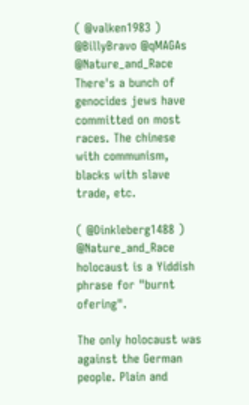( @valken1983 )
@BillyBravo @qMAGAs @Nature_and_Race There's a bunch of genocides jews have committed on most races. The chinese with communism, blacks with slave trade, etc.

( @Dinkleberg1488 )
@Nature_and_Race holocaust is a Yiddish phrase for "burnt ofering".

The only holocaust was against the German people. Plain and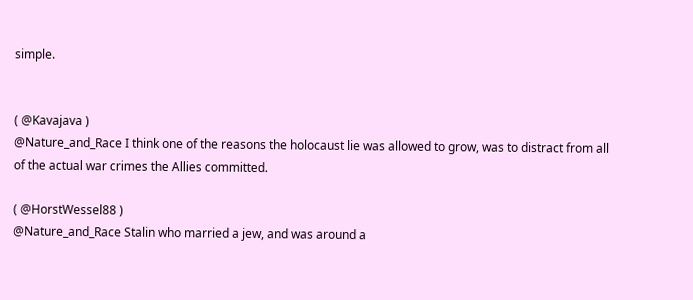simple.


( @Kavajava )
@Nature_and_Race I think one of the reasons the holocaust lie was allowed to grow, was to distract from all of the actual war crimes the Allies committed.

( @HorstWessel88 )
@Nature_and_Race Stalin who married a jew, and was around a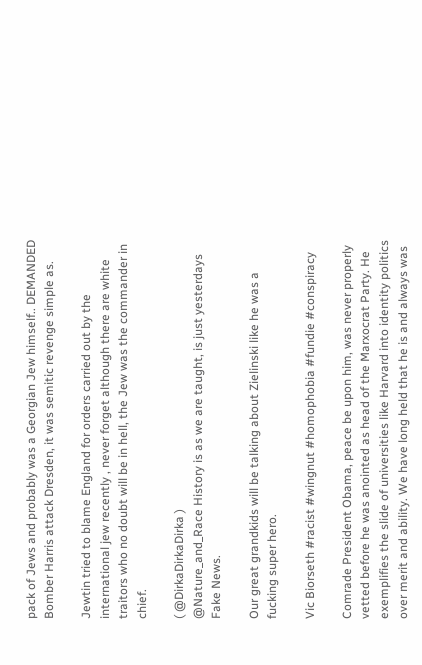pack of Jews and probably was a Georgian Jew himself.. DEMANDED Bomber Harris attack Dresden, it was semitic revenge simple as.

Jewtin tried to blame England for orders carried out by the international jew recently , never forget although there are white traitors who no doubt will be in hell, the Jew was the commander in chief.

( @DirkaDirkaDirka )
@Nature_and_Race History is as we are taught, is just yesterdays Fake News.

Our great grandkids will be talking about Zielinski like he was a fucking super hero.

Vic Biorseth #racist #wingnut #homophobia #fundie #conspiracy

Comrade President Obama, peace be upon him, was never properly vetted before he was anointed as head of the Marxocrat Party. He exemplifies the slide of universities like Harvard into identity politics over merit and ability. We have long held that he is and always was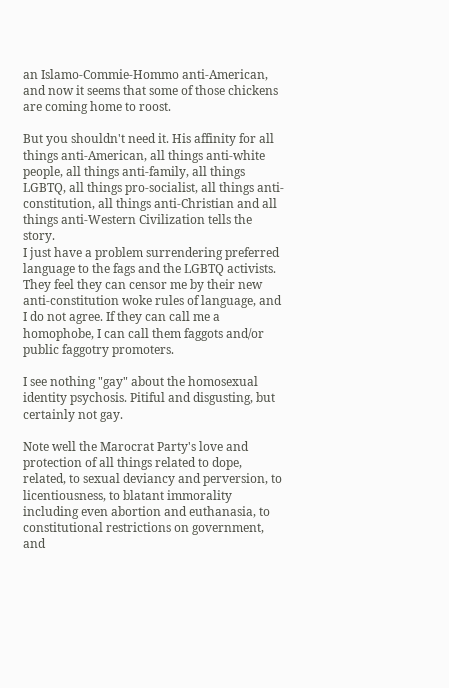an Islamo-Commie-Hommo anti-American, and now it seems that some of those chickens are coming home to roost.

But you shouldn't need it. His affinity for all things anti-American, all things anti-white people, all things anti-family, all things LGBTQ, all things pro-socialist, all things anti-constitution, all things anti-Christian and all things anti-Western Civilization tells the story.
I just have a problem surrendering preferred language to the fags and the LGBTQ activists. They feel they can censor me by their new anti-constitution woke rules of language, and I do not agree. If they can call me a homophobe, I can call them faggots and/or public faggotry promoters.

I see nothing "gay" about the homosexual identity psychosis. Pitiful and disgusting, but certainly not gay.

Note well the Marocrat Party's love and protection of all things related to dope, related, to sexual deviancy and perversion, to licentiousness, to blatant immorality including even abortion and euthanasia, to constitutional restrictions on government, and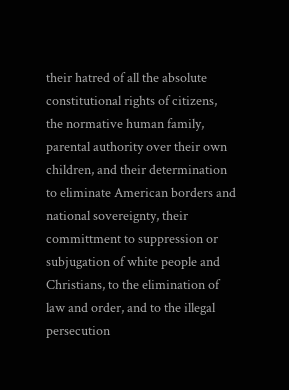their hatred of all the absolute constitutional rights of citizens, the normative human family, parental authority over their own children, and their determination to eliminate American borders and national sovereignty, their committment to suppression or subjugation of white people and Christians, to the elimination of law and order, and to the illegal persecution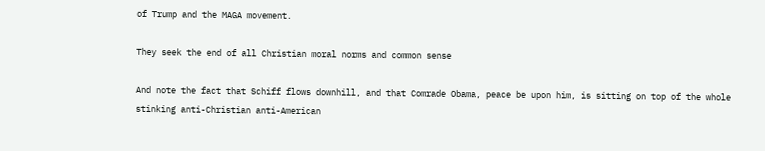of Trump and the MAGA movement.

They seek the end of all Christian moral norms and common sense

And note the fact that Schiff flows downhill, and that Comrade Obama, peace be upon him, is sitting on top of the whole stinking anti-Christian anti-American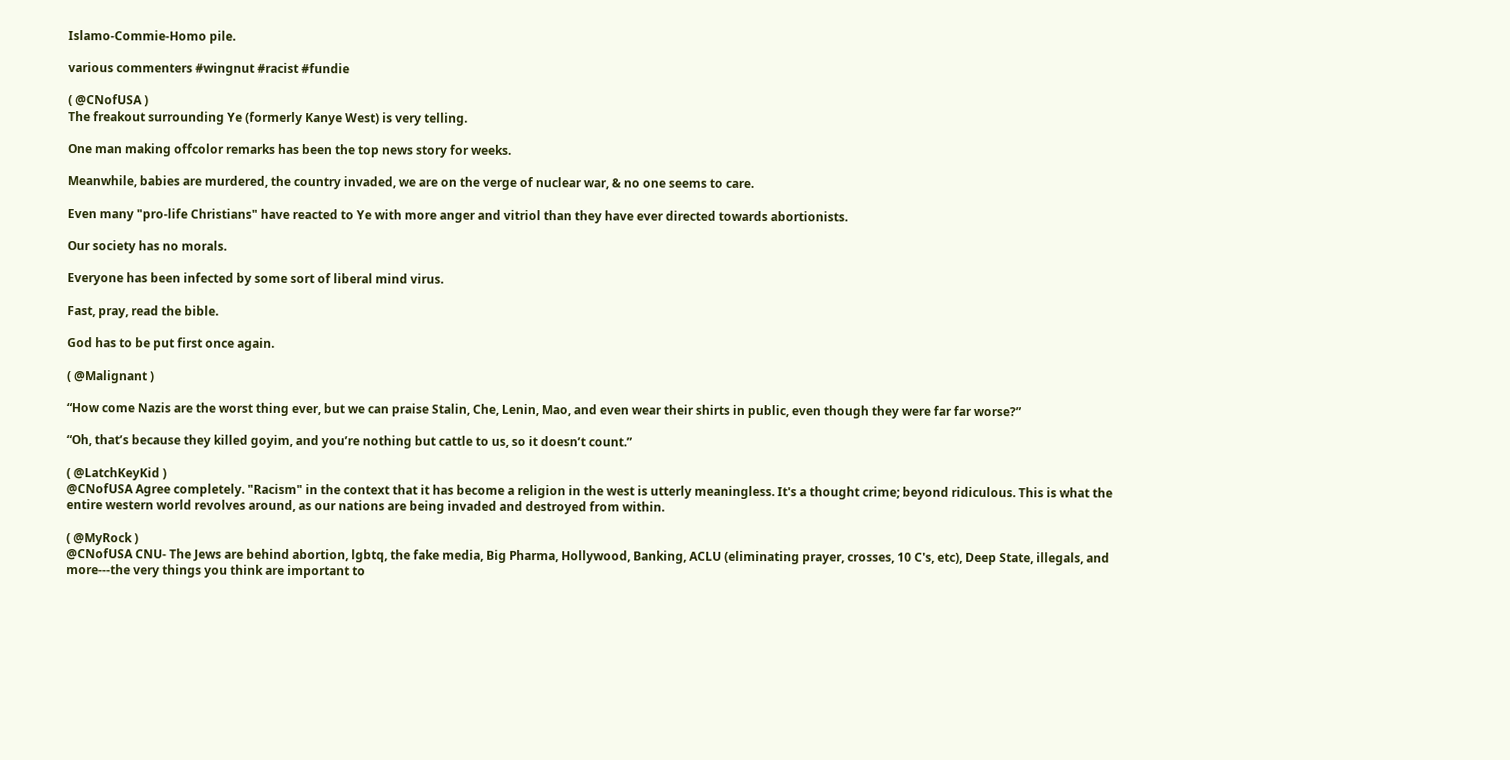Islamo-Commie-Homo pile.

various commenters #wingnut #racist #fundie

( @CNofUSA )
The freakout surrounding Ye (formerly Kanye West) is very telling.

One man making offcolor remarks has been the top news story for weeks.

Meanwhile, babies are murdered, the country invaded, we are on the verge of nuclear war, & no one seems to care.

Even many "pro-life Christians" have reacted to Ye with more anger and vitriol than they have ever directed towards abortionists.

Our society has no morals.

Everyone has been infected by some sort of liberal mind virus.

Fast, pray, read the bible.

God has to be put first once again.

( @Malignant )

“How come Nazis are the worst thing ever, but we can praise Stalin, Che, Lenin, Mao, and even wear their shirts in public, even though they were far far worse?”

“Oh, that’s because they killed goyim, and you’re nothing but cattle to us, so it doesn’t count.”

( @LatchKeyKid )
@CNofUSA Agree completely. "Racism" in the context that it has become a religion in the west is utterly meaningless. It's a thought crime; beyond ridiculous. This is what the entire western world revolves around, as our nations are being invaded and destroyed from within.

( @MyRock )
@CNofUSA CNU- The Jews are behind abortion, lgbtq, the fake media, Big Pharma, Hollywood, Banking, ACLU (eliminating prayer, crosses, 10 C's, etc), Deep State, illegals, and more---the very things you think are important to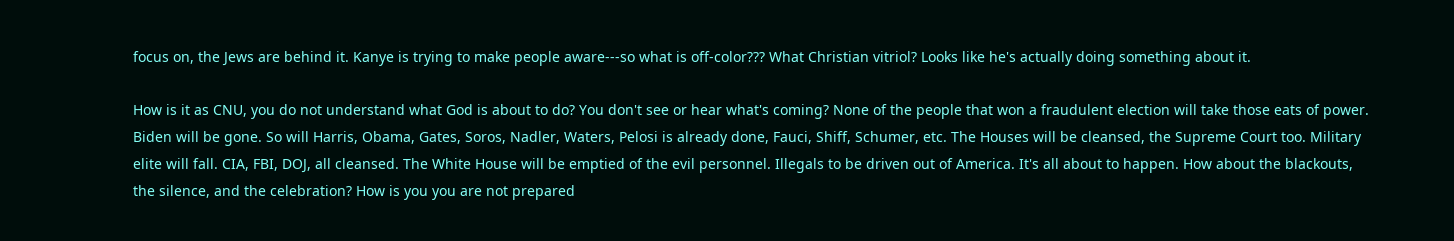focus on, the Jews are behind it. Kanye is trying to make people aware---so what is off-color??? What Christian vitriol? Looks like he's actually doing something about it.

How is it as CNU, you do not understand what God is about to do? You don't see or hear what's coming? None of the people that won a fraudulent election will take those eats of power. Biden will be gone. So will Harris, Obama, Gates, Soros, Nadler, Waters, Pelosi is already done, Fauci, Shiff, Schumer, etc. The Houses will be cleansed, the Supreme Court too. Military elite will fall. CIA, FBI, DOJ, all cleansed. The White House will be emptied of the evil personnel. Illegals to be driven out of America. It's all about to happen. How about the blackouts, the silence, and the celebration? How is you you are not prepared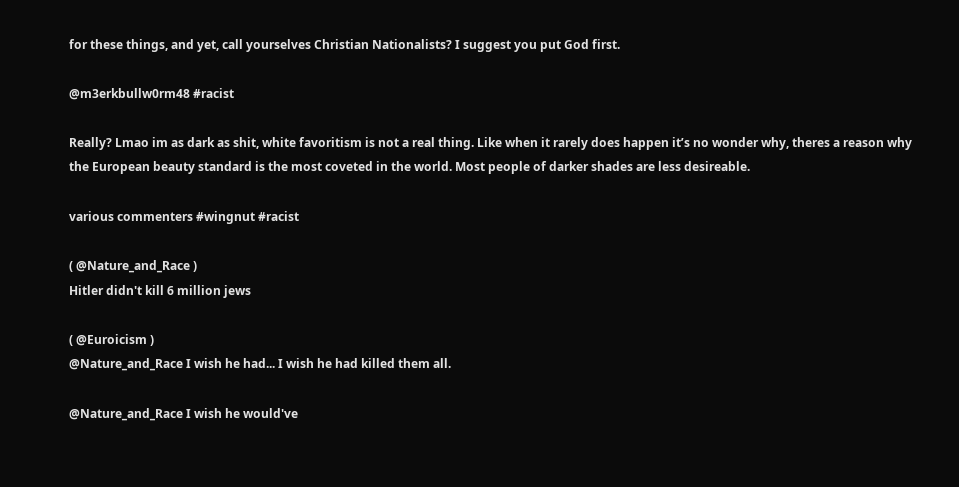for these things, and yet, call yourselves Christian Nationalists? I suggest you put God first.

@m3erkbullw0rm48 #racist

Really? Lmao im as dark as shit, white favoritism is not a real thing. Like when it rarely does happen it’s no wonder why, theres a reason why the European beauty standard is the most coveted in the world. Most people of darker shades are less desireable.

various commenters #wingnut #racist

( @Nature_and_Race )
Hitler didn't kill 6 million jews

( @Euroicism )
@Nature_and_Race I wish he had... I wish he had killed them all.

@Nature_and_Race I wish he would've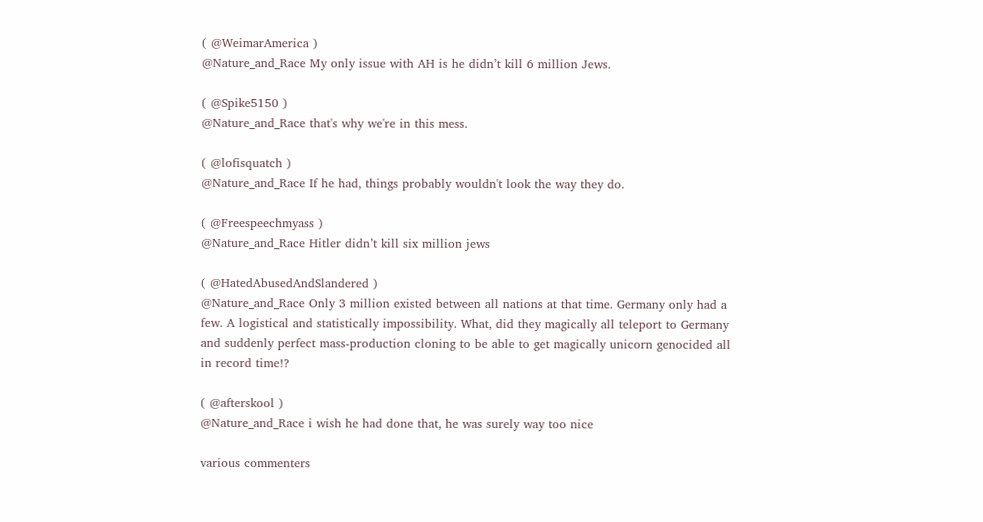( @WeimarAmerica )
@Nature_and_Race My only issue with AH is he didn’t kill 6 million Jews.

( @Spike5150 )
@Nature_and_Race that's why we're in this mess.

( @lofisquatch )
@Nature_and_Race If he had, things probably wouldn't look the way they do.

( @Freespeechmyass )
@Nature_and_Race Hitler didn’t kill six million jews

( @HatedAbusedAndSlandered )
@Nature_and_Race Only 3 million existed between all nations at that time. Germany only had a few. A logistical and statistically impossibility. What, did they magically all teleport to Germany and suddenly perfect mass-production cloning to be able to get magically unicorn genocided all in record time!?

( @afterskool )
@Nature_and_Race i wish he had done that, he was surely way too nice

various commenters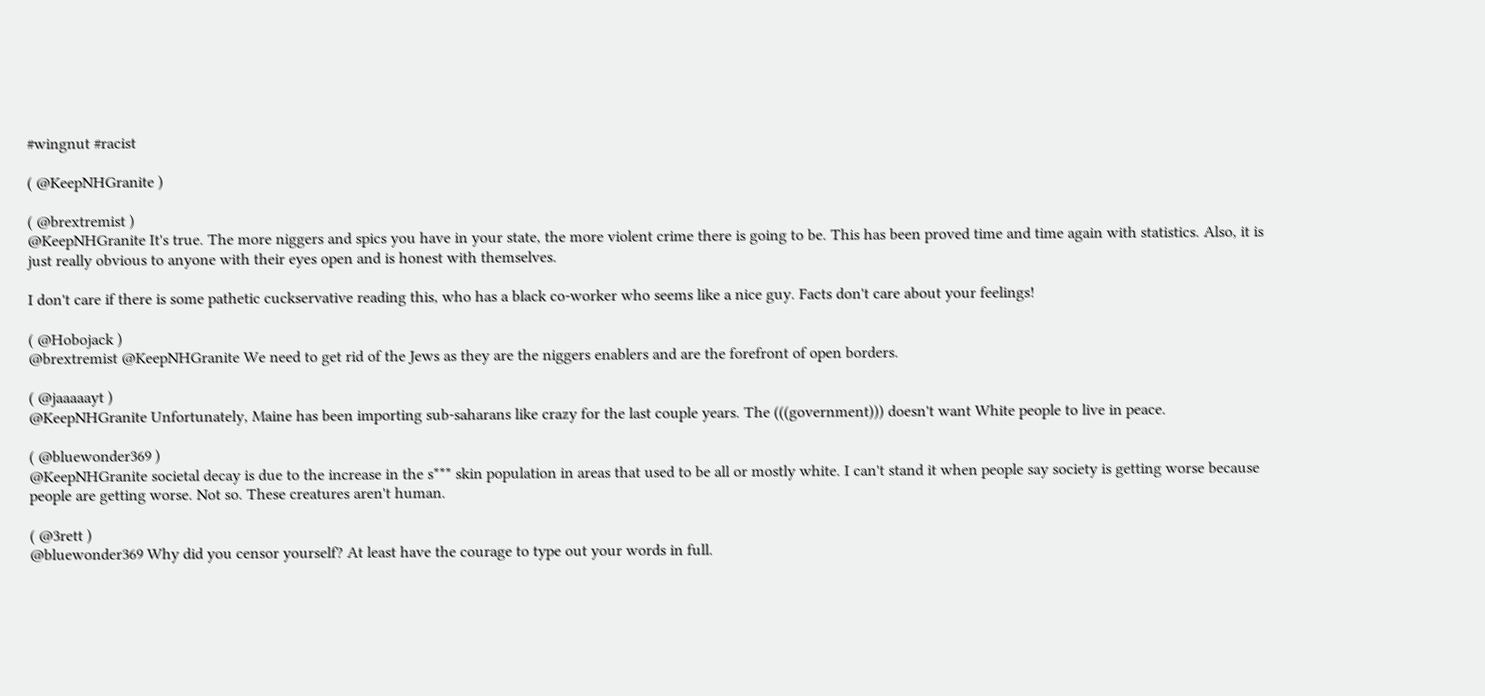#wingnut #racist

( @KeepNHGranite )

( @brextremist )
@KeepNHGranite It's true. The more niggers and spics you have in your state, the more violent crime there is going to be. This has been proved time and time again with statistics. Also, it is just really obvious to anyone with their eyes open and is honest with themselves.

I don't care if there is some pathetic cuckservative reading this, who has a black co-worker who seems like a nice guy. Facts don't care about your feelings!

( @Hobojack )
@brextremist @KeepNHGranite We need to get rid of the Jews as they are the niggers enablers and are the forefront of open borders.

( @jaaaaayt )
@KeepNHGranite Unfortunately, Maine has been importing sub-saharans like crazy for the last couple years. The (((government))) doesn't want White people to live in peace.

( @bluewonder369 )
@KeepNHGranite societal decay is due to the increase in the s*** skin population in areas that used to be all or mostly white. I can't stand it when people say society is getting worse because people are getting worse. Not so. These creatures aren't human.

( @3rett )
@bluewonder369 Why did you censor yourself? At least have the courage to type out your words in full.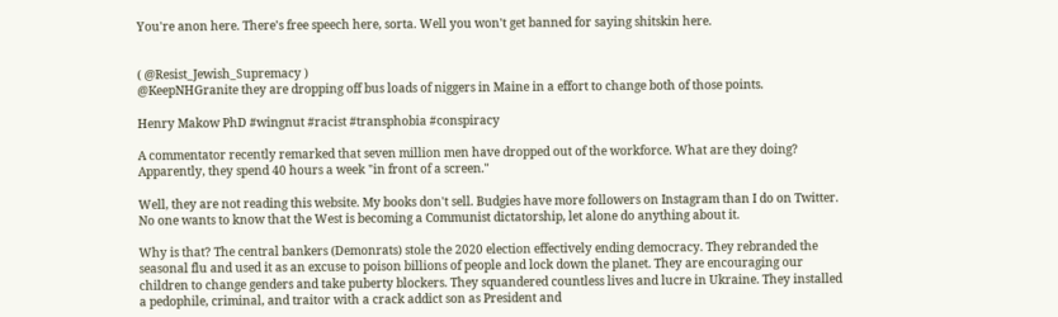You're anon here. There's free speech here, sorta. Well you won't get banned for saying shitskin here.


( @Resist_Jewish_Supremacy )
@KeepNHGranite they are dropping off bus loads of niggers in Maine in a effort to change both of those points.

Henry Makow PhD #wingnut #racist #transphobia #conspiracy

A commentator recently remarked that seven million men have dropped out of the workforce. What are they doing? Apparently, they spend 40 hours a week "in front of a screen."

Well, they are not reading this website. My books don't sell. Budgies have more followers on Instagram than I do on Twitter. No one wants to know that the West is becoming a Communist dictatorship, let alone do anything about it.

Why is that? The central bankers (Demonrats) stole the 2020 election effectively ending democracy. They rebranded the seasonal flu and used it as an excuse to poison billions of people and lock down the planet. They are encouraging our children to change genders and take puberty blockers. They squandered countless lives and lucre in Ukraine. They installed a pedophile, criminal, and traitor with a crack addict son as President and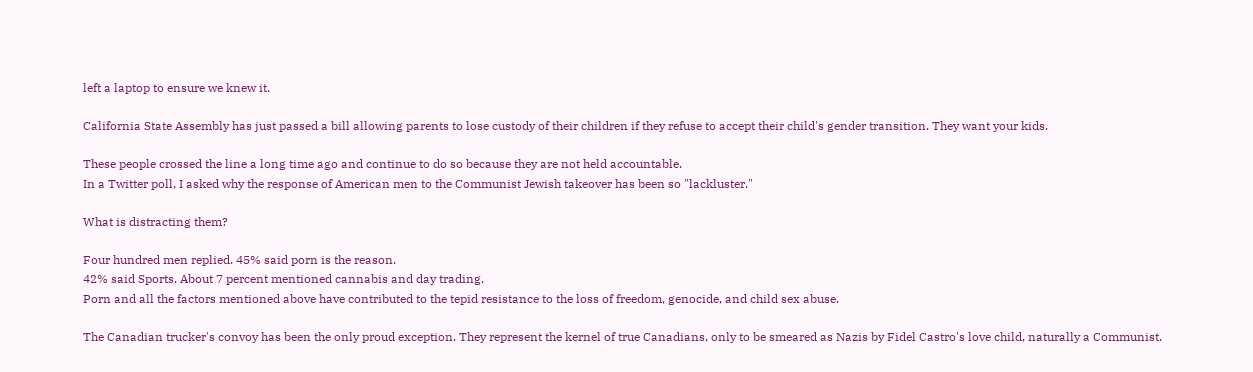left a laptop to ensure we knew it.

California State Assembly has just passed a bill allowing parents to lose custody of their children if they refuse to accept their child's gender transition. They want your kids.

These people crossed the line a long time ago and continue to do so because they are not held accountable.
In a Twitter poll, I asked why the response of American men to the Communist Jewish takeover has been so "lackluster."

What is distracting them?

Four hundred men replied. 45% said porn is the reason.
42% said Sports. About 7 percent mentioned cannabis and day trading.
Porn and all the factors mentioned above have contributed to the tepid resistance to the loss of freedom, genocide, and child sex abuse.

The Canadian trucker's convoy has been the only proud exception. They represent the kernel of true Canadians, only to be smeared as Nazis by Fidel Castro's love child, naturally a Communist.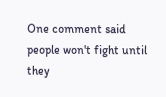One comment said people won't fight until they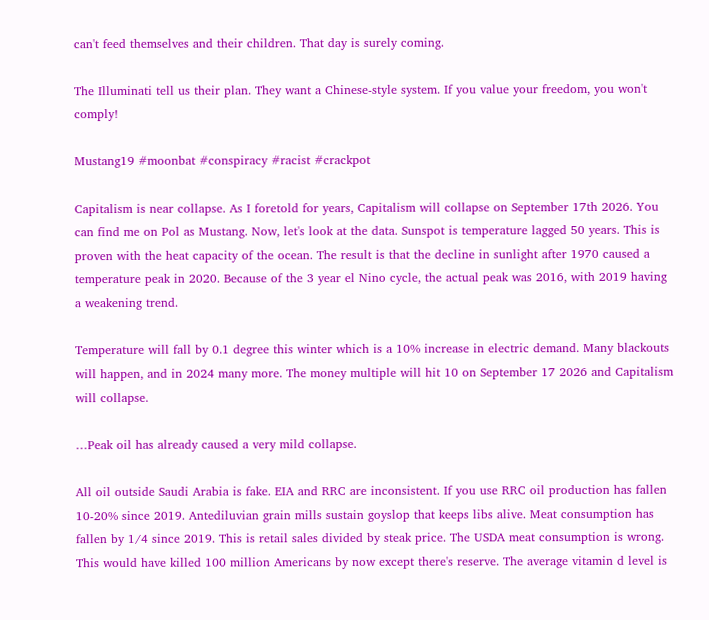can't feed themselves and their children. That day is surely coming.

The Illuminati tell us their plan. They want a Chinese-style system. If you value your freedom, you won't comply!

Mustang19 #moonbat #conspiracy #racist #crackpot

Capitalism is near collapse. As I foretold for years, Capitalism will collapse on September 17th 2026. You can find me on Pol as Mustang. Now, let's look at the data. Sunspot is temperature lagged 50 years. This is proven with the heat capacity of the ocean. The result is that the decline in sunlight after 1970 caused a temperature peak in 2020. Because of the 3 year el Nino cycle, the actual peak was 2016, with 2019 having a weakening trend.

Temperature will fall by 0.1 degree this winter which is a 10% increase in electric demand. Many blackouts will happen, and in 2024 many more. The money multiple will hit 10 on September 17 2026 and Capitalism will collapse.

…Peak oil has already caused a very mild collapse.

All oil outside Saudi Arabia is fake. EIA and RRC are inconsistent. If you use RRC oil production has fallen 10-20% since 2019. Antediluvian grain mills sustain goyslop that keeps libs alive. Meat consumption has fallen by 1/4 since 2019. This is retail sales divided by steak price. The USDA meat consumption is wrong. This would have killed 100 million Americans by now except there's reserve. The average vitamin d level is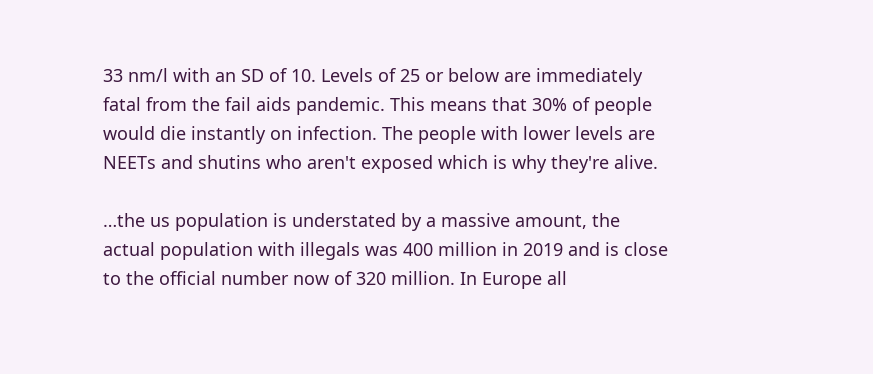33 nm/l with an SD of 10. Levels of 25 or below are immediately fatal from the fail aids pandemic. This means that 30% of people would die instantly on infection. The people with lower levels are NEETs and shutins who aren't exposed which is why they're alive.

…the us population is understated by a massive amount, the actual population with illegals was 400 million in 2019 and is close to the official number now of 320 million. In Europe all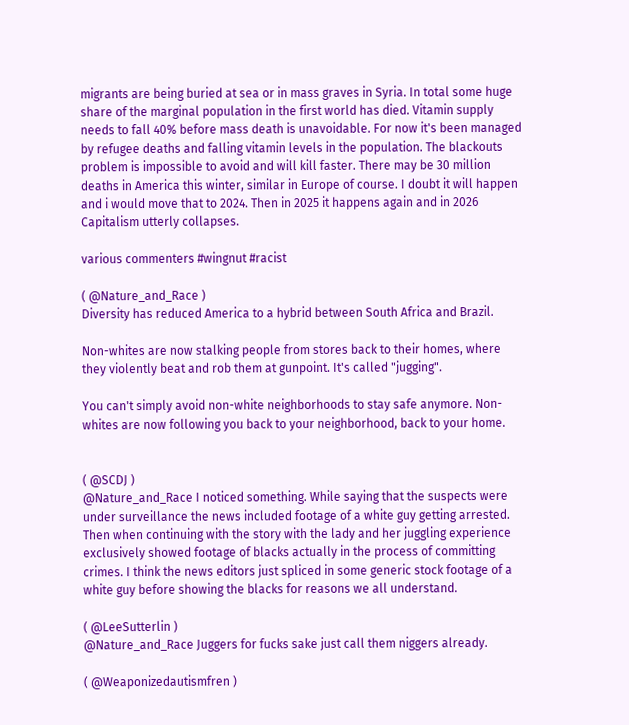migrants are being buried at sea or in mass graves in Syria. In total some huge share of the marginal population in the first world has died. Vitamin supply needs to fall 40% before mass death is unavoidable. For now it's been managed by refugee deaths and falling vitamin levels in the population. The blackouts problem is impossible to avoid and will kill faster. There may be 30 million deaths in America this winter, similar in Europe of course. I doubt it will happen and i would move that to 2024. Then in 2025 it happens again and in 2026 Capitalism utterly collapses.

various commenters #wingnut #racist

( @Nature_and_Race )
Diversity has reduced America to a hybrid between South Africa and Brazil.

Non-whites are now stalking people from stores back to their homes, where they violently beat and rob them at gunpoint. It's called "jugging".

You can't simply avoid non-white neighborhoods to stay safe anymore. Non-whites are now following you back to your neighborhood, back to your home.


( @SCDJ )
@Nature_and_Race I noticed something. While saying that the suspects were under surveillance the news included footage of a white guy getting arrested. Then when continuing with the story with the lady and her juggling experience exclusively showed footage of blacks actually in the process of committing crimes. I think the news editors just spliced in some generic stock footage of a white guy before showing the blacks for reasons we all understand.

( @LeeSutterlin )
@Nature_and_Race Juggers for fucks sake just call them niggers already.

( @Weaponizedautismfren )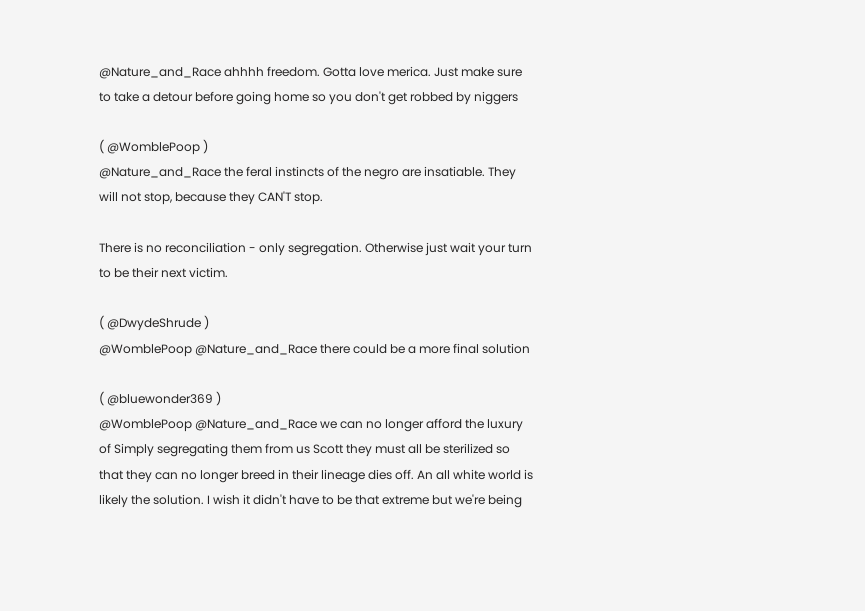@Nature_and_Race ahhhh freedom. Gotta love merica. Just make sure to take a detour before going home so you don't get robbed by niggers

( @WomblePoop )
@Nature_and_Race the feral instincts of the negro are insatiable. They will not stop, because they CAN'T stop.

There is no reconciliation - only segregation. Otherwise just wait your turn to be their next victim.

( @DwydeShrude )
@WomblePoop @Nature_and_Race there could be a more final solution

( @bluewonder369 )
@WomblePoop @Nature_and_Race we can no longer afford the luxury of Simply segregating them from us Scott they must all be sterilized so that they can no longer breed in their lineage dies off. An all white world is likely the solution. I wish it didn't have to be that extreme but we're being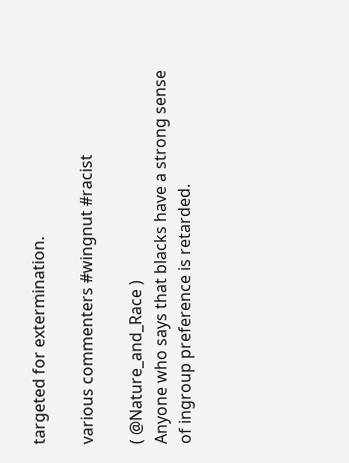targeted for extermination.

various commenters #wingnut #racist

( @Nature_and_Race )
Anyone who says that blacks have a strong sense of ingroup preference is retarded.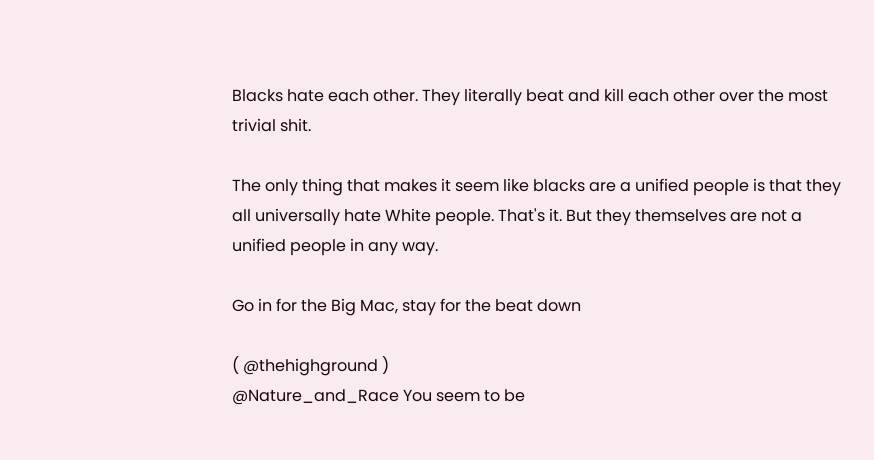Blacks hate each other. They literally beat and kill each other over the most trivial shit.

The only thing that makes it seem like blacks are a unified people is that they all universally hate White people. That's it. But they themselves are not a unified people in any way.

Go in for the Big Mac, stay for the beat down

( @thehighground )
@Nature_and_Race You seem to be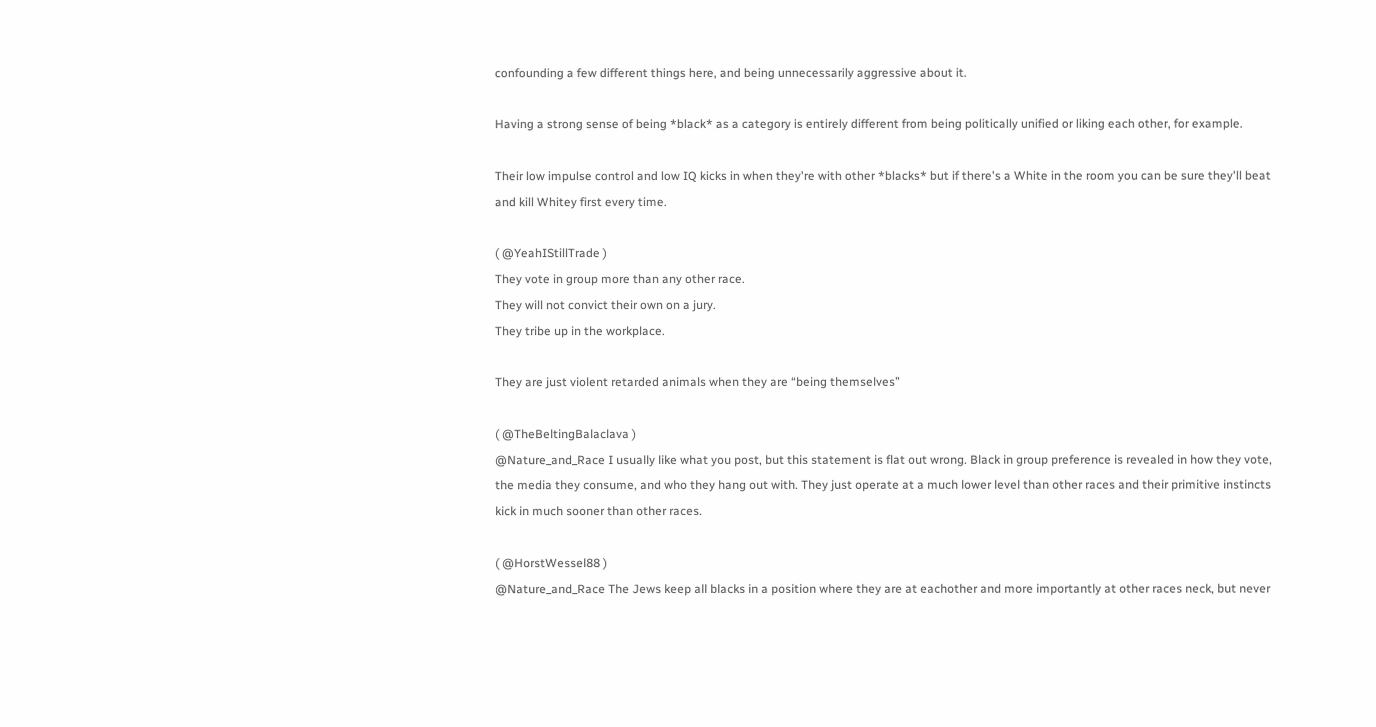confounding a few different things here, and being unnecessarily aggressive about it.

Having a strong sense of being *black* as a category is entirely different from being politically unified or liking each other, for example.

Their low impulse control and low IQ kicks in when they're with other *blacks* but if there's a White in the room you can be sure they'll beat and kill Whitey first every time.

( @YeahIStillTrade )
They vote in group more than any other race.
They will not convict their own on a jury.
They tribe up in the workplace.

They are just violent retarded animals when they are “being themselves”

( @TheBeltingBalaclava )
@Nature_and_Race I usually like what you post, but this statement is flat out wrong. Black in group preference is revealed in how they vote, the media they consume, and who they hang out with. They just operate at a much lower level than other races and their primitive instincts kick in much sooner than other races.

( @HorstWessel88 )
@Nature_and_Race The Jews keep all blacks in a position where they are at eachother and more importantly at other races neck, but never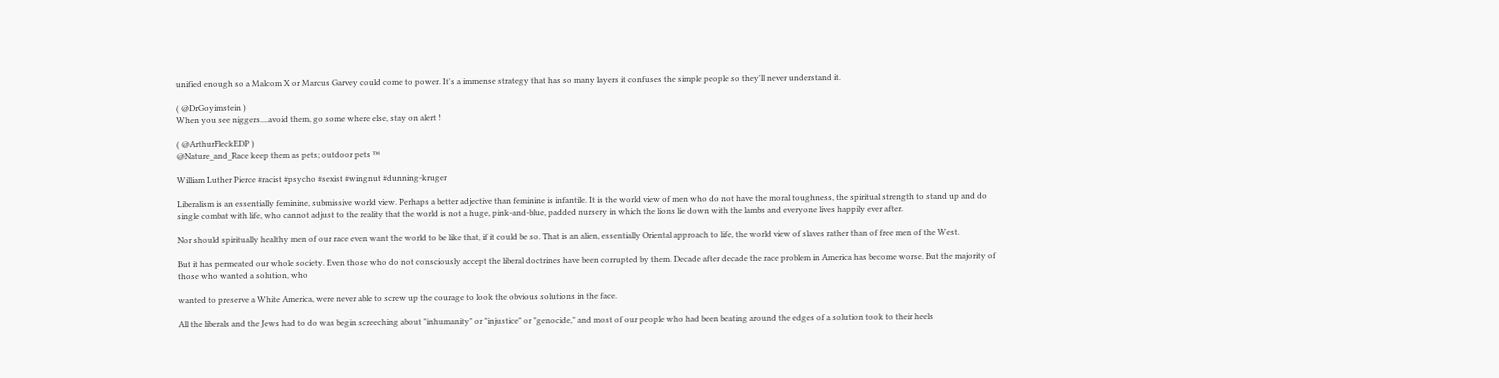unified enough so a Malcom X or Marcus Garvey could come to power. It's a immense strategy that has so many layers it confuses the simple people so they'll never understand it.

( @DrGoyimstein )
When you see niggers....avoid them, go some where else, stay on alert !

( @ArthurFleckEDP )
@Nature_and_Race keep them as pets; outdoor pets ™

William Luther Pierce #racist #psycho #sexist #wingnut #dunning-kruger

Liberalism is an essentially feminine, submissive world view. Perhaps a better adjective than feminine is infantile. It is the world view of men who do not have the moral toughness, the spiritual strength to stand up and do single combat with life, who cannot adjust to the reality that the world is not a huge, pink-and-blue, padded nursery in which the lions lie down with the lambs and everyone lives happily ever after.

Nor should spiritually healthy men of our race even want the world to be like that, if it could be so. That is an alien, essentially Oriental approach to life, the world view of slaves rather than of free men of the West.

But it has permeated our whole society. Even those who do not consciously accept the liberal doctrines have been corrupted by them. Decade after decade the race problem in America has become worse. But the majority of those who wanted a solution, who

wanted to preserve a White America, were never able to screw up the courage to look the obvious solutions in the face.

All the liberals and the Jews had to do was begin screeching about "inhumanity" or "injustice" or "genocide," and most of our people who had been beating around the edges of a solution took to their heels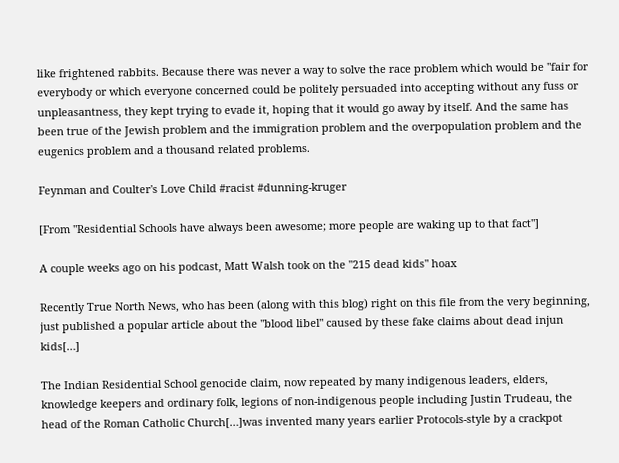like frightened rabbits. Because there was never a way to solve the race problem which would be "fair for everybody or which everyone concerned could be politely persuaded into accepting without any fuss or unpleasantness, they kept trying to evade it, hoping that it would go away by itself. And the same has been true of the Jewish problem and the immigration problem and the overpopulation problem and the eugenics problem and a thousand related problems.

Feynman and Coulter's Love Child #racist #dunning-kruger

[From "Residential Schools have always been awesome; more people are waking up to that fact"]

A couple weeks ago on his podcast, Matt Walsh took on the "215 dead kids" hoax

Recently True North News, who has been (along with this blog) right on this file from the very beginning, just published a popular article about the "blood libel" caused by these fake claims about dead injun kids[…]

The Indian Residential School genocide claim, now repeated by many indigenous leaders, elders, knowledge keepers and ordinary folk, legions of non-indigenous people including Justin Trudeau, the head of the Roman Catholic Church[…]was invented many years earlier Protocols-style by a crackpot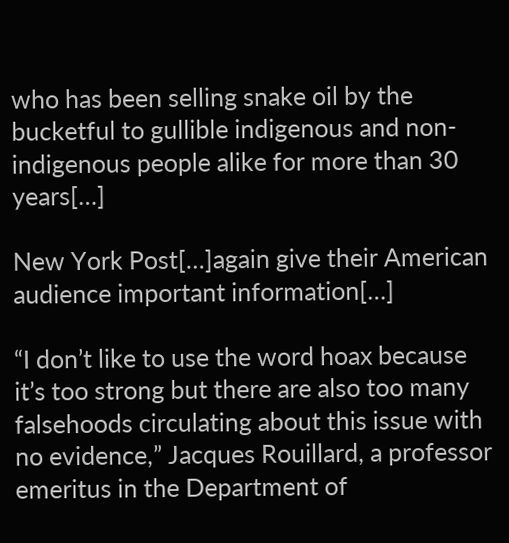who has been selling snake oil by the bucketful to gullible indigenous and non-indigenous people alike for more than 30 years[…]

New York Post[…]again give their American audience important information[…]

“I don’t like to use the word hoax because it’s too strong but there are also too many falsehoods circulating about this issue with no evidence,” Jacques Rouillard, a professor emeritus in the Department of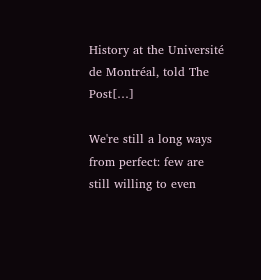History at the Université de Montréal, told The Post[…]

We're still a long ways from perfect: few are still willing to even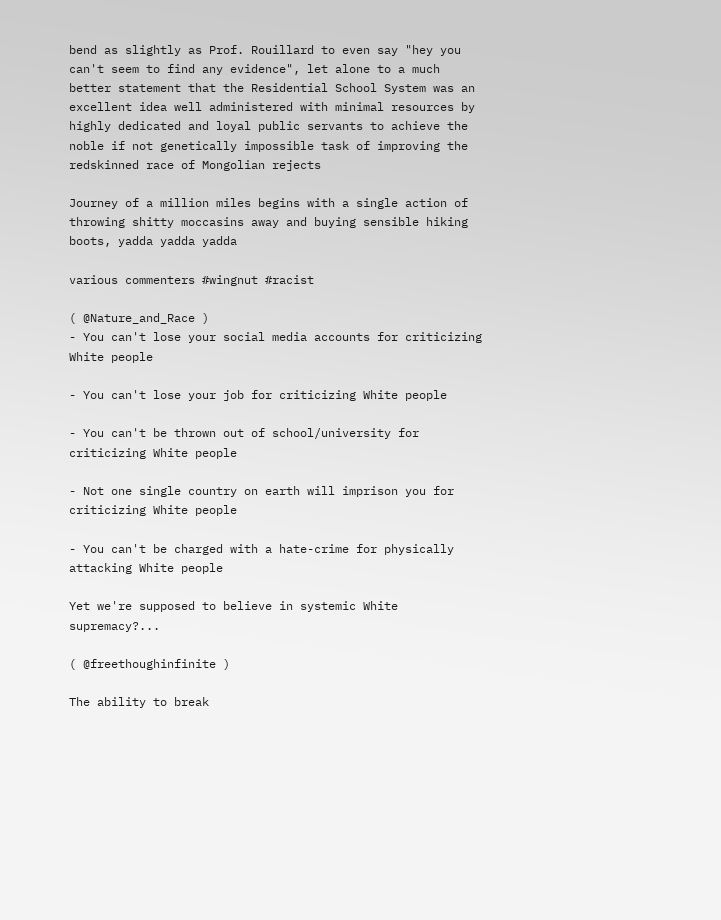bend as slightly as Prof. Rouillard to even say "hey you can't seem to find any evidence", let alone to a much better statement that the Residential School System was an excellent idea well administered with minimal resources by highly dedicated and loyal public servants to achieve the noble if not genetically impossible task of improving the redskinned race of Mongolian rejects

Journey of a million miles begins with a single action of throwing shitty moccasins away and buying sensible hiking boots, yadda yadda yadda

various commenters #wingnut #racist

( @Nature_and_Race )
- You can't lose your social media accounts for criticizing White people

- You can't lose your job for criticizing White people

- You can't be thrown out of school/university for criticizing White people

- Not one single country on earth will imprison you for criticizing White people

- You can't be charged with a hate-crime for physically attacking White people

Yet we're supposed to believe in systemic White supremacy?...

( @freethoughinfinite )

The ability to break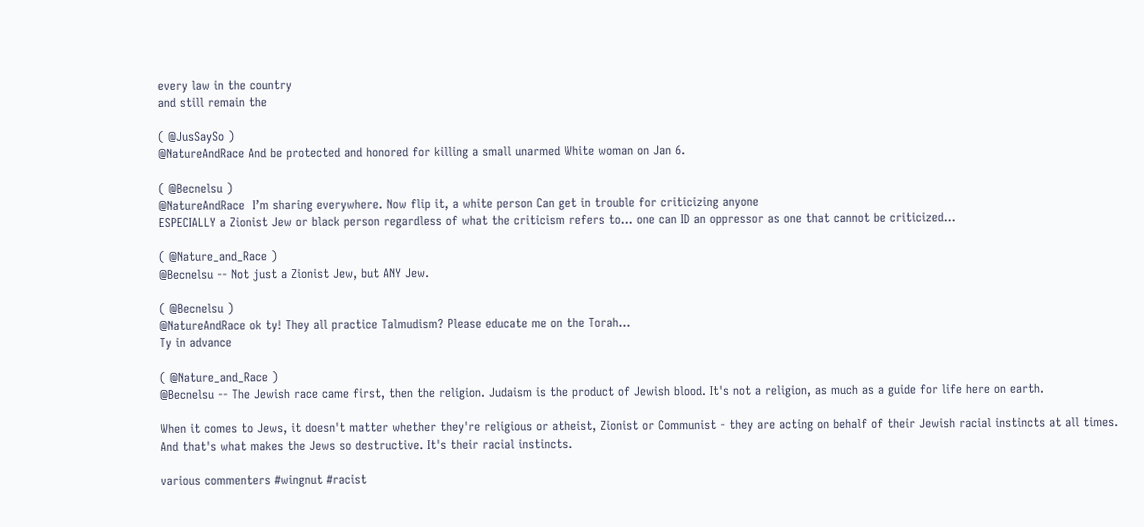every law in the country
and still remain the

( @JusSaySo )
@NatureAndRace And be protected and honored for killing a small unarmed White woman on Jan 6.

( @Becnelsu )
@NatureAndRace  I’m sharing everywhere. Now flip it, a white person Can get in trouble for criticizing anyone
ESPECIALLY a Zionist Jew or black person regardless of what the criticism refers to... one can ID an oppressor as one that cannot be criticized...

( @Nature_and_Race )
@Becnelsu -- Not just a Zionist Jew, but ANY Jew.

( @Becnelsu )
@NatureAndRace ok ty! They all practice Talmudism? Please educate me on the Torah...
Ty in advance

( @Nature_and_Race )
@Becnelsu -- The Jewish race came first, then the religion. Judaism is the product of Jewish blood. It's not a religion, as much as a guide for life here on earth.

When it comes to Jews, it doesn't matter whether they're religious or atheist, Zionist or Communist - they are acting on behalf of their Jewish racial instincts at all times. And that's what makes the Jews so destructive. It's their racial instincts.

various commenters #wingnut #racist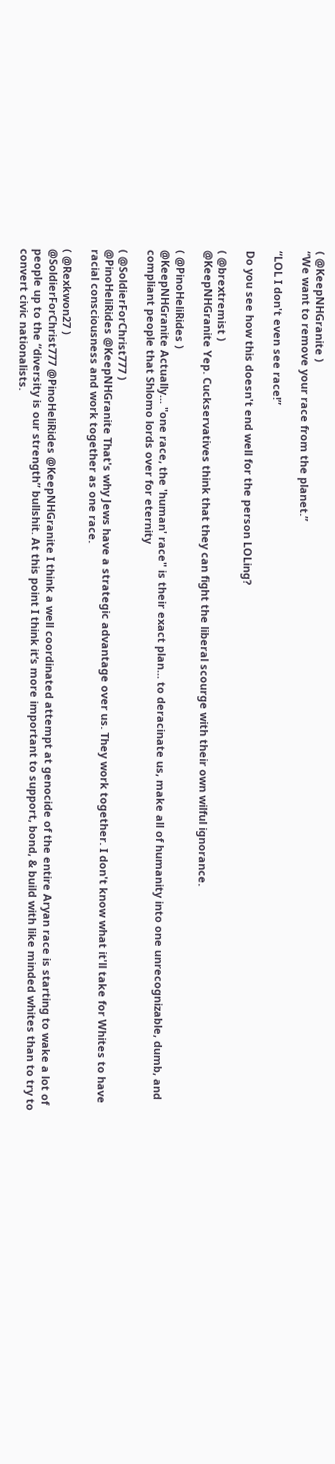( @KeepNHGranite )
“We want to remove your race from the planet.”

“LOL I don't even see race!”

Do you see how this doesn't end well for the person LOLing?

( @brextremist )
@KeepNHGranite Yep. Cuckservatives think that they can fight the liberal scourge with their own wilful ignorance.

( @PinoHeliRides )
@KeepNHGranite Actually... "one race, the 'human' race" is their exact plan... to deracinate us, make all of humanity into one unrecognizable, dumb, and compliant people that Shlomo lords over for eternity

( @SoldierForChrist777 )
@PinoHeliRides @KeepNHGranite That's why Jews have a strategic advantage over us. They work together. I don't know what it'll take for Whites to have racial consciousness and work together as one race.

( @Rexkwon27 )
@SoldierForChrist777 @PinoHeliRides @KeepNHGranite I think a well coordinated attempt at genocide of the entire Aryan race is starting to wake a lot of people up to the “diversity is our strength” bullshit. At this point I think it’s more important to support, bond, & build with like minded whites than to try to convert civic nationalists.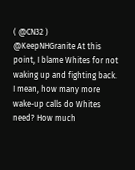( @CN32 )
@KeepNHGranite At this point, I blame Whites for not waking up and fighting back. I mean, how many more wake-up calls do Whites need? How much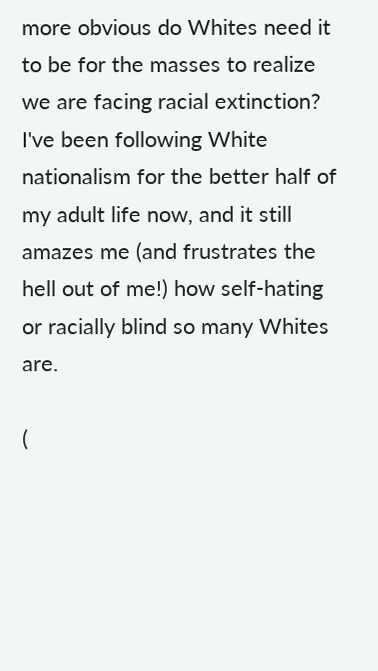more obvious do Whites need it to be for the masses to realize we are facing racial extinction? I've been following White nationalism for the better half of my adult life now, and it still amazes me (and frustrates the hell out of me!) how self-hating or racially blind so many Whites are.

(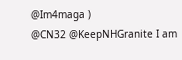@Im4maga )
@CN32 @KeepNHGranite I am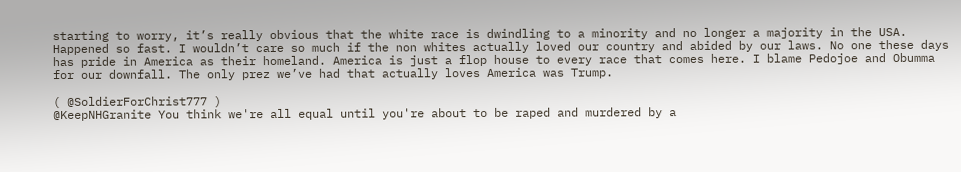starting to worry, it’s really obvious that the white race is dwindling to a minority and no longer a majority in the USA. Happened so fast. I wouldn’t care so much if the non whites actually loved our country and abided by our laws. No one these days has pride in America as their homeland. America is just a flop house to every race that comes here. I blame Pedojoe and Obumma for our downfall. The only prez we’ve had that actually loves America was Trump.

( @SoldierForChrist777 )
@KeepNHGranite You think we're all equal until you're about to be raped and murdered by a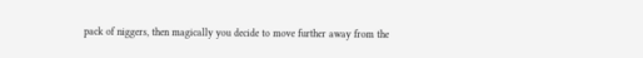pack of niggers, then magically you decide to move further away from the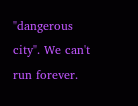"dangerous city". We can't run forever.